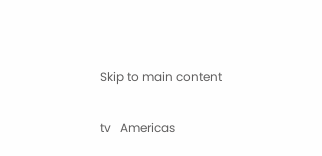Skip to main content

tv   Americas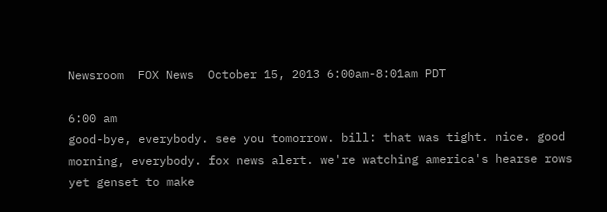Newsroom  FOX News  October 15, 2013 6:00am-8:01am PDT

6:00 am
good-bye, everybody. see you tomorrow. bill: that was tight. nice. good morning, everybody. fox news alert. we're watching america's hearse rows yet genset to make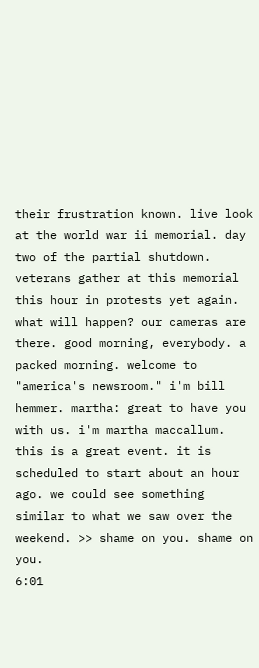their frustration known. live look at the world war ii memorial. day two of the partial shutdown. veterans gather at this memorial this hour in protests yet again. what will happen? our cameras are there. good morning, everybody. a packed morning. welcome to "america's newsroom." i'm bill hemmer. martha: great to have you with us. i'm martha maccallum. this is a great event. it is scheduled to start about an hour ago. we could see something similar to what we saw over the weekend. >> shame on you. shame on you.
6:01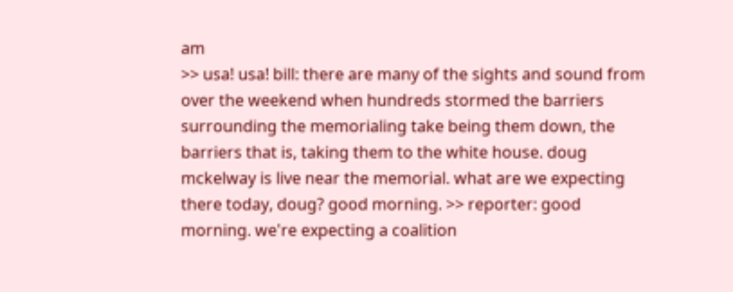am
>> usa! usa! bill: there are many of the sights and sound from over the weekend when hundreds stormed the barriers surrounding the memorialing take being them down, the barriers that is, taking them to the white house. doug mckelway is live near the memorial. what are we expecting there today, doug? good morning. >> reporter: good morning. we're expecting a coalition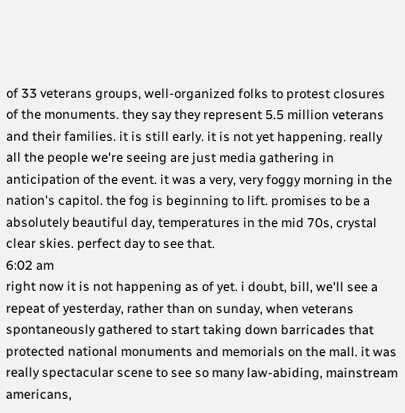of 33 veterans groups, well-organized folks to protest closures of the monuments. they say they represent 5.5 million veterans and their families. it is still early. it is not yet happening. really all the people we're seeing are just media gathering in anticipation of the event. it was a very, very foggy morning in the nation's capitol. the fog is beginning to lift. promises to be a absolutely beautiful day, temperatures in the mid 70s, crystal clear skies. perfect day to see that.
6:02 am
right now it is not happening as of yet. i doubt, bill, we'll see a repeat of yesterday, rather than on sunday, when veterans spontaneously gathered to start taking down barricades that protected national monuments and memorials on the mall. it was really spectacular scene to see so many law-abiding, mainstream americans,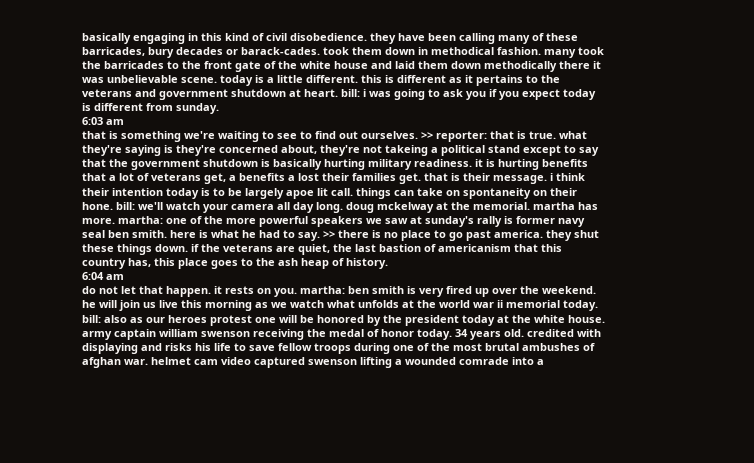basically engaging in this kind of civil disobedience. they have been calling many of these barricades, bury decades or barack-cades. took them down in methodical fashion. many took the barricades to the front gate of the white house and laid them down methodically there it was unbelievable scene. today is a little different. this is different as it pertains to the veterans and government shutdown at heart. bill: i was going to ask you if you expect today is different from sunday.
6:03 am
that is something we're waiting to see to find out ourselves. >> reporter: that is true. what they're saying is they're concerned about, they're not takeing a political stand except to say that the government shutdown is basically hurting military readiness. it is hurting benefits that a lot of veterans get, a benefits a lost their families get. that is their message. i think their intention today is to be largely apoe lit call. things can take on spontaneity on their hone. bill: we'll watch your camera all day long. doug mckelway at the memorial. martha has more. martha: one of the more powerful speakers we saw at sunday's rally is former navy seal ben smith. here is what he had to say. >> there is no place to go past america. they shut these things down. if the veterans are quiet, the last bastion of americanism that this country has, this place goes to the ash heap of history.
6:04 am
do not let that happen. it rests on you. martha: ben smith is very fired up over the weekend. he will join us live this morning as we watch what unfolds at the world war ii memorial today. bill: also as our heroes protest one will be honored by the president today at the white house. army captain william swenson receiving the medal of honor today. 34 years old. credited with displaying and risks his life to save fellow troops during one of the most brutal ambushes of afghan war. helmet cam video captured swenson lifting a wounded comrade into a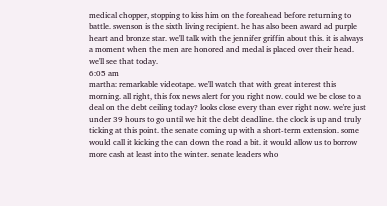medical chopper, stopping to kiss him on the foreahead before returning to battle. swenson is the sixth living recipient. he has also been award ad purple heart and bronze star. we'll talk with the jennifer griffin about this. it is always a moment when the men are honored and medal is placed over their head. we'll see that today.
6:05 am
martha: remarkable videotape. we'll watch that with great interest this morning. all right, this fox news alert for you right now. could we be close to a deal on the debt ceiling today? looks close every than ever right now. we're just under 39 hours to go until we hit the debt deadline. the clock is up and truly ticking at this point. the senate coming up with a short-term extension. some would call it kicking the can down the road a bit. it would allow us to borrow more cash at least into the winter. senate leaders who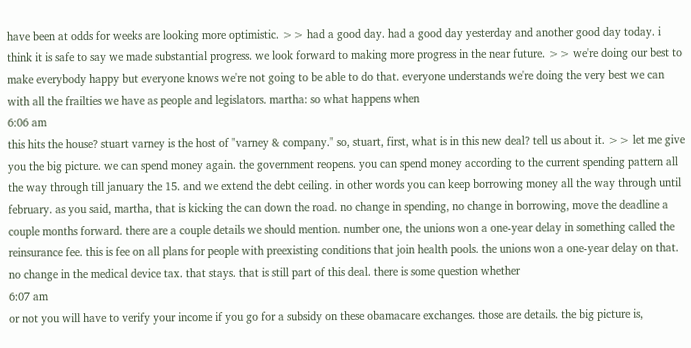have been at odds for weeks are looking more optimistic. >> had a good day. had a good day yesterday and another good day today. i think it is safe to say we made substantial progress. we look forward to making more progress in the near future. >> we're doing our best to make everybody happy but everyone knows we're not going to be able to do that. everyone understands we're doing the very best we can with all the frailties we have as people and legislators. martha: so what happens when
6:06 am
this hits the house? stuart varney is the host of "varney & company." so, stuart, first, what is in this new deal? tell us about it. >> let me give you the big picture. we can spend money again. the government reopens. you can spend money according to the current spending pattern all the way through till january the 15. and we extend the debt ceiling. in other words you can keep borrowing money all the way through until february. as you said, martha, that is kicking the can down the road. no change in spending, no change in borrowing, move the deadline a couple months forward. there are a couple details we should mention. number one, the unions won a one-year delay in something called the reinsurance fee. this is fee on all plans for people with preexisting conditions that join health pools. the unions won a one-year delay on that. no change in the medical device tax. that stays. that is still part of this deal. there is some question whether
6:07 am
or not you will have to verify your income if you go for a subsidy on these obamacare exchanges. those are details. the big picture is,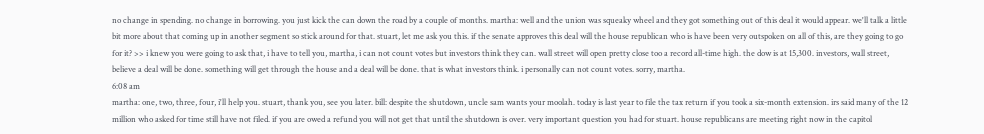no change in spending. no change in borrowing. you just kick the can down the road by a couple of months. martha: well and the union was squeaky wheel and they got something out of this deal it would appear. we'll talk a little bit more about that coming up in another segment so stick around for that. stuart, let me ask you this. if the senate approves this deal will the house republican who is have been very outspoken on all of this, are they going to go for it? >> i knew you were going to ask that, i have to tell you, martha, i can not count votes but investors think they can. wall street will open pretty close too a record all-time high. the dow is at 15,300. investors, wall street, believe a deal will be done. something will get through the house and a deal will be done. that is what investors think. i personally can not count votes. sorry, martha.
6:08 am
martha: one, two, three, four, i'll help you. stuart, thank you, see you later. bill: despite the shutdown, uncle sam wants your moolah. today is last year to file the tax return if you took a six-month extension. irs said many of the 12 million who asked for time still have not filed. if you are owed a refund you will not get that until the shutdown is over. very important question you had for stuart. house republicans are meeting right now in the capitol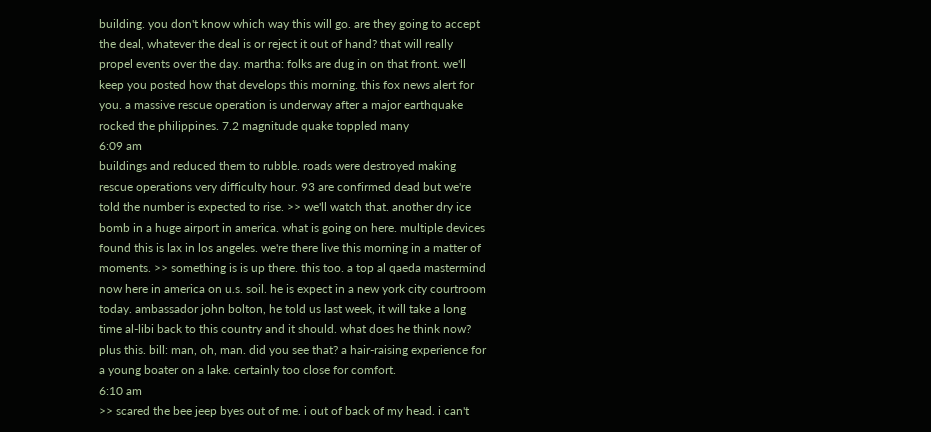building. you don't know which way this will go. are they going to accept the deal, whatever the deal is or reject it out of hand? that will really propel events over the day. martha: folks are dug in on that front. we'll keep you posted how that develops this morning. this fox news alert for you. a massive rescue operation is underway after a major earthquake rocked the philippines. 7.2 magnitude quake toppled many
6:09 am
buildings and reduced them to rubble. roads were destroyed making rescue operations very difficulty hour. 93 are confirmed dead but we're told the number is expected to rise. >> we'll watch that. another dry ice bomb in a huge airport in america. what is going on here. multiple devices found this is lax in los angeles. we're there live this morning in a matter of moments. >> something is is up there. this too. a top al qaeda mastermind now here in america on u.s. soil. he is expect in a new york city courtroom today. ambassador john bolton, he told us last week, it will take a long time al-libi back to this country and it should. what does he think now? plus this. bill: man, oh, man. did you see that? a hair-raising experience for a young boater on a lake. certainly too close for comfort.
6:10 am
>> scared the bee jeep byes out of me. i out of back of my head. i can't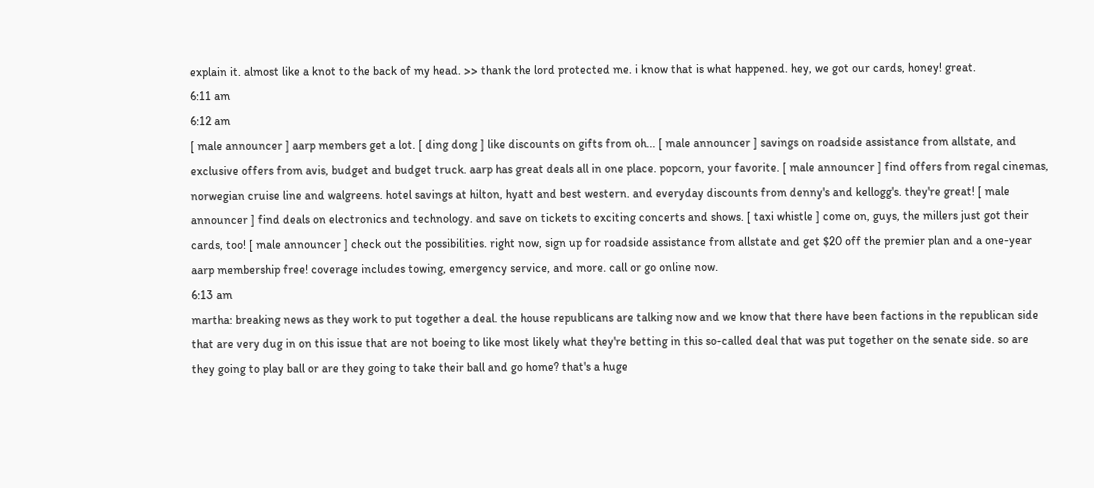explain it. almost like a knot to the back of my head. >> thank the lord protected me. i know that is what happened. hey, we got our cards, honey! great.
6:11 am
6:12 am
[ male announcer ] aarp members get a lot. [ ding dong ] like discounts on gifts from oh... [ male announcer ] savings on roadside assistance from allstate, and exclusive offers from avis, budget and budget truck. aarp has great deals all in one place. popcorn, your favorite. [ male announcer ] find offers from regal cinemas, norwegian cruise line and walgreens. hotel savings at hilton, hyatt and best western. and everyday discounts from denny's and kellogg's. they're great! [ male announcer ] find deals on electronics and technology. and save on tickets to exciting concerts and shows. [ taxi whistle ] come on, guys, the millers just got their cards, too! [ male announcer ] check out the possibilities. right now, sign up for roadside assistance from allstate and get $20 off the premier plan and a one-year aarp membership free! coverage includes towing, emergency service, and more. call or go online now.
6:13 am
martha: breaking news as they work to put together a deal. the house republicans are talking now and we know that there have been factions in the republican side that are very dug in on this issue that are not boeing to like most likely what they're betting in this so-called deal that was put together on the senate side. so are they going to play ball or are they going to take their ball and go home? that's a huge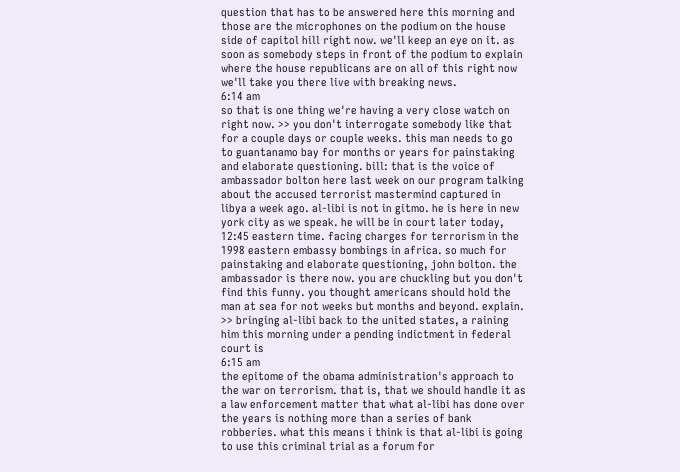question that has to be answered here this morning and those are the microphones on the podium on the house side of capitol hill right now. we'll keep an eye on it. as soon as somebody steps in front of the podium to explain where the house republicans are on all of this right now we'll take you there live with breaking news.
6:14 am
so that is one thing we're having a very close watch on right now. >> you don't interrogate somebody like that for a couple days or couple weeks. this man needs to go to guantanamo bay for months or years for painstaking and elaborate questioning. bill: that is the voice of ambassador bolton here last week on our program talking about the accused terrorist mastermind captured in libya a week ago. al-libi is not in gitmo. he is here in new york city as we speak. he will be in court later today, 12:45 eastern time. facing charges for terrorism in the 1998 eastern embassy bombings in africa. so much for painstaking and elaborate questioning, john bolton. the ambassador is there now. you are chuckling but you don't find this funny. you thought americans should hold the man at sea for not weeks but months and beyond. explain. >> bringing al-libi back to the united states, a raining him this morning under a pending indictment in federal court is
6:15 am
the epitome of the obama administration's approach to the war on terrorism. that is, that we should handle it as a law enforcement matter that what al-libi has done over the years is nothing more than a series of bank robberies. what this means i think is that al-libi is going to use this criminal trial as a forum for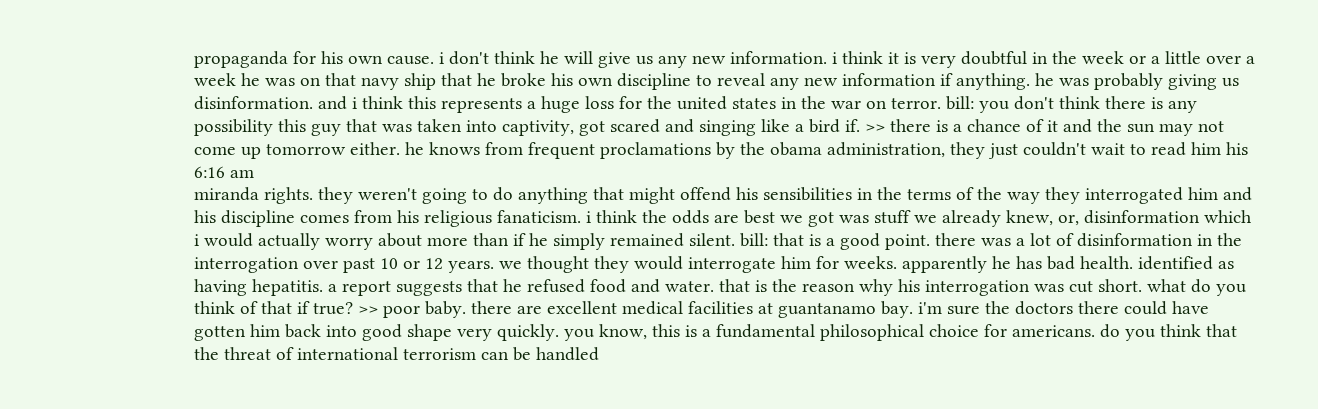propaganda for his own cause. i don't think he will give us any new information. i think it is very doubtful in the week or a little over a week he was on that navy ship that he broke his own discipline to reveal any new information if anything. he was probably giving us disinformation. and i think this represents a huge loss for the united states in the war on terror. bill: you don't think there is any possibility this guy that was taken into captivity, got scared and singing like a bird if. >> there is a chance of it and the sun may not come up tomorrow either. he knows from frequent proclamations by the obama administration, they just couldn't wait to read him his
6:16 am
miranda rights. they weren't going to do anything that might offend his sensibilities in the terms of the way they interrogated him and his discipline comes from his religious fanaticism. i think the odds are best we got was stuff we already knew, or, disinformation which i would actually worry about more than if he simply remained silent. bill: that is a good point. there was a lot of disinformation in the interrogation over past 10 or 12 years. we thought they would interrogate him for weeks. apparently he has bad health. identified as having hepatitis. a report suggests that he refused food and water. that is the reason why his interrogation was cut short. what do you think of that if true? >> poor baby. there are excellent medical facilities at guantanamo bay. i'm sure the doctors there could have gotten him back into good shape very quickly. you know, this is a fundamental philosophical choice for americans. do you think that the threat of international terrorism can be handled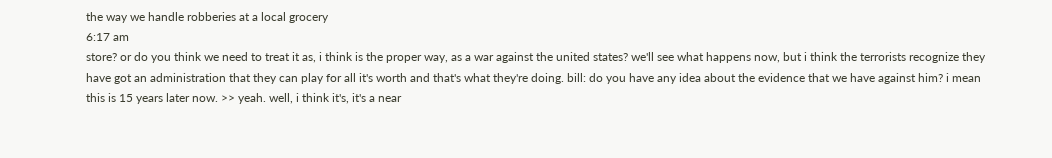the way we handle robberies at a local grocery
6:17 am
store? or do you think we need to treat it as, i think is the proper way, as a war against the united states? we'll see what happens now, but i think the terrorists recognize they have got an administration that they can play for all it's worth and that's what they're doing. bill: do you have any idea about the evidence that we have against him? i mean this is 15 years later now. >> yeah. well, i think it's, it's a near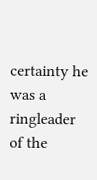certainty he was a ringleader of the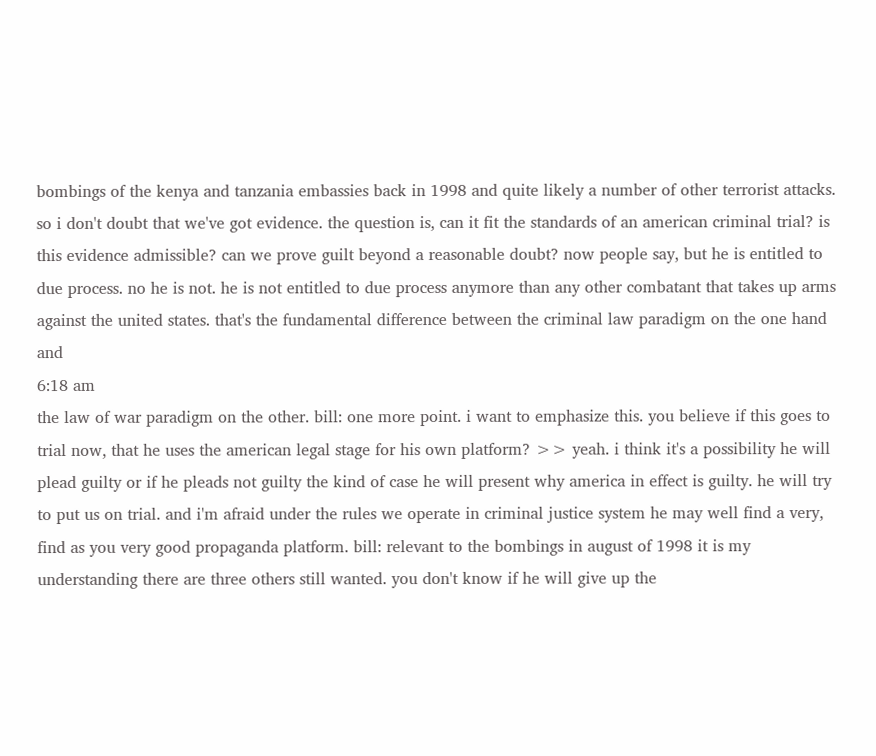bombings of the kenya and tanzania embassies back in 1998 and quite likely a number of other terrorist attacks. so i don't doubt that we've got evidence. the question is, can it fit the standards of an american criminal trial? is this evidence admissible? can we prove guilt beyond a reasonable doubt? now people say, but he is entitled to due process. no he is not. he is not entitled to due process anymore than any other combatant that takes up arms against the united states. that's the fundamental difference between the criminal law paradigm on the one hand and
6:18 am
the law of war paradigm on the other. bill: one more point. i want to emphasize this. you believe if this goes to trial now, that he uses the american legal stage for his own platform? >> yeah. i think it's a possibility he will plead guilty or if he pleads not guilty the kind of case he will present why america in effect is guilty. he will try to put us on trial. and i'm afraid under the rules we operate in criminal justice system he may well find a very, find as you very good propaganda platform. bill: relevant to the bombings in august of 1998 it is my understanding there are three others still wanted. you don't know if he will give up the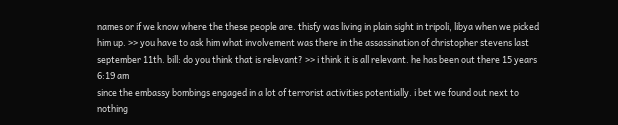names or if we know where the these people are. thisfy was living in plain sight in tripoli, libya when we picked him up. >> you have to ask him what involvement was there in the assassination of christopher stevens last september 11th. bill: do you think that is relevant? >> i think it is all relevant. he has been out there 15 years
6:19 am
since the embassy bombings engaged in a lot of terrorist activities potentially. i bet we found out next to nothing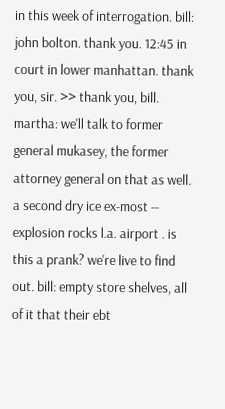in this week of interrogation. bill: john bolton. thank you. 12:45 in court in lower manhattan. thank you, sir. >> thank you, bill. martha: we'll talk to former general mukasey, the former attorney general on that as well. a second dry ice ex-most -- explosion rocks l.a. airport . is this a prank? we're live to find out. bill: empty store shelves, all of it that their ebt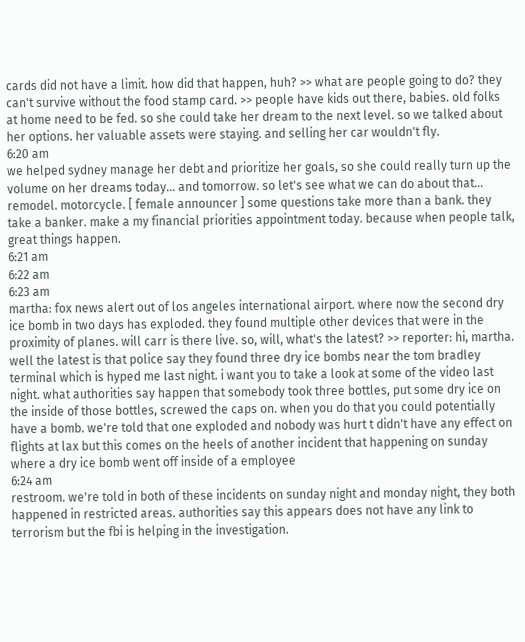cards did not have a limit. how did that happen, huh? >> what are people going to do? they can't survive without the food stamp card. >> people have kids out there, babies. old folks at home need to be fed. so she could take her dream to the next level. so we talked about her options. her valuable assets were staying. and selling her car wouldn't fly.
6:20 am
we helped sydney manage her debt and prioritize her goals, so she could really turn up the volume on her dreams today... and tomorrow. so let's see what we can do about that... remodel. motorcycle. [ female announcer ] some questions take more than a bank. they take a banker. make a my financial priorities appointment today. because when people talk, great things happen.
6:21 am
6:22 am
6:23 am
martha: fox news alert out of los angeles international airport. where now the second dry ice bomb in two days has exploded. they found multiple other devices that were in the proximity of planes. will carr is there live. so, will, what's the latest? >> reporter: hi, martha. well the latest is that police say they found three dry ice bombs near the tom bradley terminal which is hyped me last night. i want you to take a look at some of the video last night. what authorities say happen that somebody took three bottles, put some dry ice on the inside of those bottles, screwed the caps on. when you do that you could potentially have a bomb. we're told that one exploded and nobody was hurt t didn't have any effect on flights at lax but this comes on the heels of another incident that happening on sunday where a dry ice bomb went off inside of a employee
6:24 am
restroom. we're told in both of these incidents on sunday night and monday night, they both happened in restricted areas. authorities say this appears does not have any link to terrorism but the fbi is helping in the investigation.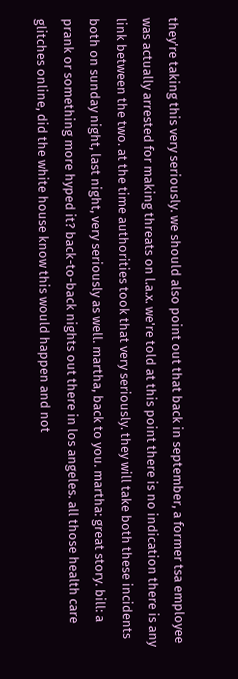they're taking this very seriously. we should also point out that back in september, a former tsa employee was actually arrested for making threats on l.a.x. we're told at this point there is no indication there is any link between the two. at the time authorities took that very seriously. they will take both these incidents both on sunday night, last night, very seriously as well. martha, back to you. martha: great story. bill: a prank or something more hyped it? back-to-back nights out there in los angeles. all those health care glitches online, did the white house know this would happen and not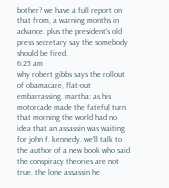bother? we have a full report on that from, a warning months in advance. plus the president's old press secretary say the somebody should be fired.
6:25 am
why robert gibbs says the rollout of obamacare, flat-out embarrassing. martha: as his motorcade made the fateful turn that morning the world had no idea that an assassin was waiting for john f. kennedy. we'll talk to the author of a new book who said the conspiracy theories are not true. the lone assassin he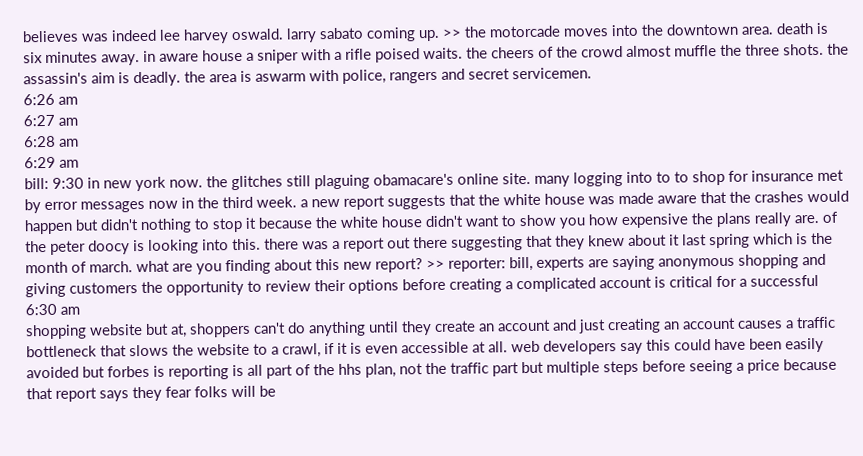believes was indeed lee harvey oswald. larry sabato coming up. >> the motorcade moves into the downtown area. death is six minutes away. in aware house a sniper with a rifle poised waits. the cheers of the crowd almost muffle the three shots. the assassin's aim is deadly. the area is aswarm with police, rangers and secret servicemen.
6:26 am
6:27 am
6:28 am
6:29 am
bill: 9:30 in new york now. the glitches still plaguing obamacare's online site. many logging into to to shop for insurance met by error messages now in the third week. a new report suggests that the white house was made aware that the crashes would happen but didn't nothing to stop it because the white house didn't want to show you how expensive the plans really are. of the peter doocy is looking into this. there was a report out there suggesting that they knew about it last spring which is the month of march. what are you finding about this new report? >> reporter: bill, experts are saying anonymous shopping and giving customers the opportunity to review their options before creating a complicated account is critical for a successful
6:30 am
shopping website but at, shoppers can't do anything until they create an account and just creating an account causes a traffic bottleneck that slows the website to a crawl, if it is even accessible at all. web developers say this could have been easily avoided but forbes is reporting is all part of the hhs plan, not the traffic part but multiple steps before seeing a price because that report says they fear folks will be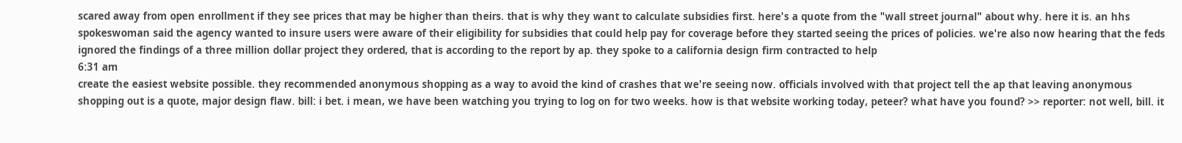scared away from open enrollment if they see prices that may be higher than theirs. that is why they want to calculate subsidies first. here's a quote from the "wall street journal" about why. here it is. an hhs spokeswoman said the agency wanted to insure users were aware of their eligibility for subsidies that could help pay for coverage before they started seeing the prices of policies. we're also now hearing that the feds ignored the findings of a three million dollar project they ordered, that is according to the report by ap. they spoke to a california design firm contracted to help
6:31 am
create the easiest website possible. they recommended anonymous shopping as a way to avoid the kind of crashes that we're seeing now. officials involved with that project tell the ap that leaving anonymous shopping out is a quote, major design flaw. bill: i bet. i mean, we have been watching you trying to log on for two weeks. how is that website working today, peteer? what have you found? >> reporter: not well, bill. it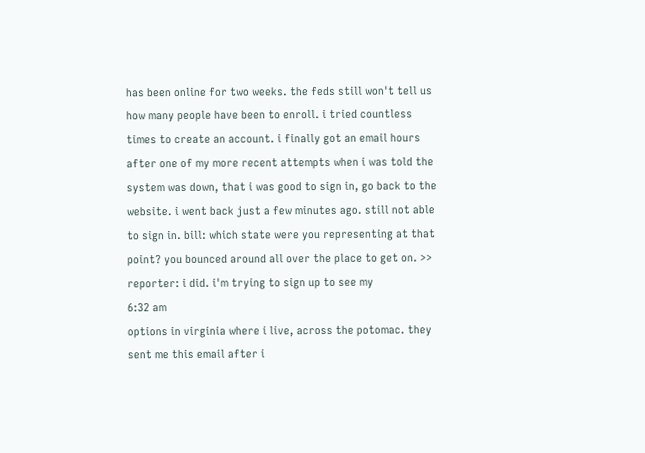has been online for two weeks. the feds still won't tell us how many people have been to enroll. i tried countless times to create an account. i finally got an email hours after one of my more recent attempts when i was told the system was down, that i was good to sign in, go back to the website. i went back just a few minutes ago. still not able to sign in. bill: which state were you representing at that point? you bounced around all over the place to get on. >> reporter: i did. i'm trying to sign up to see my
6:32 am
options in virginia where i live, across the potomac. they sent me this email after i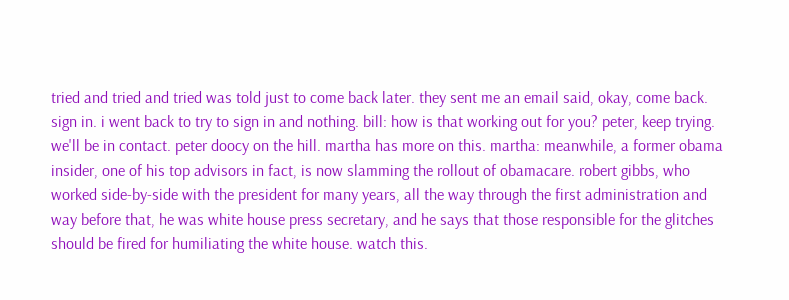tried and tried and tried was told just to come back later. they sent me an email said, okay, come back. sign in. i went back to try to sign in and nothing. bill: how is that working out for you? peter, keep trying. we'll be in contact. peter doocy on the hill. martha has more on this. martha: meanwhile, a former obama insider, one of his top advisors in fact, is now slamming the rollout of obamacare. robert gibbs, who worked side-by-side with the president for many years, all the way through the first administration and way before that, he was white house press secretary, and he says that those responsible for the glitches should be fired for humiliating the white house. watch this.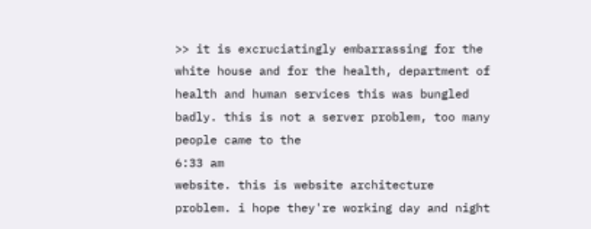>> it is excruciatingly embarrassing for the white house and for the health, department of health and human services this was bungled badly. this is not a server problem, too many people came to the
6:33 am
website. this is website architecture problem. i hope they're working day and night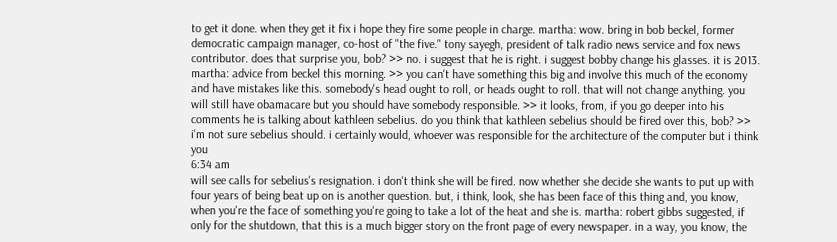to get it done. when they get it fix i hope they fire some people in charge. martha: wow. bring in bob beckel, former democratic campaign manager, co-host of "the five." tony sayegh, president of talk radio news service and fox news contributor. does that surprise you, bob? >> no. i suggest that he is right. i suggest bobby change his glasses. it is 2013. martha: advice from beckel this morning. >> you can't have something this big and involve this much of the economy and have mistakes like this. somebody's head ought to roll, or heads ought to roll. that will not change anything. you will still have obamacare but you should have somebody responsible. >> it looks, from, if you go deeper into his comments he is talking about kathleen sebelius. do you think that kathleen sebelius should be fired over this, bob? >> i'm not sure sebelius should. i certainly would, whoever was responsible for the architecture of the computer but i think you
6:34 am
will see calls for sebelius's resignation. i don't think she will be fired. now whether she decide she wants to put up with four years of being beat up on is another question. but, i think, look, she has been face of this thing and, you know, when you're the face of something you're going to take a lot of the heat and she is. martha: robert gibbs suggested, if only for the shutdown, that this is a much bigger story on the front page of every newspaper. in a way, you know, the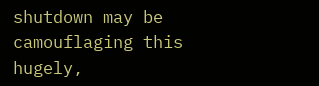shutdown may be camouflaging this hugely,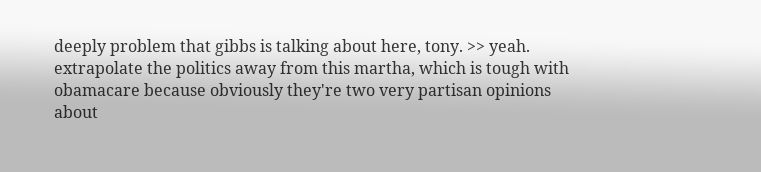deeply problem that gibbs is talking about here, tony. >> yeah. extrapolate the politics away from this martha, which is tough with obamacare because obviously they're two very partisan opinions about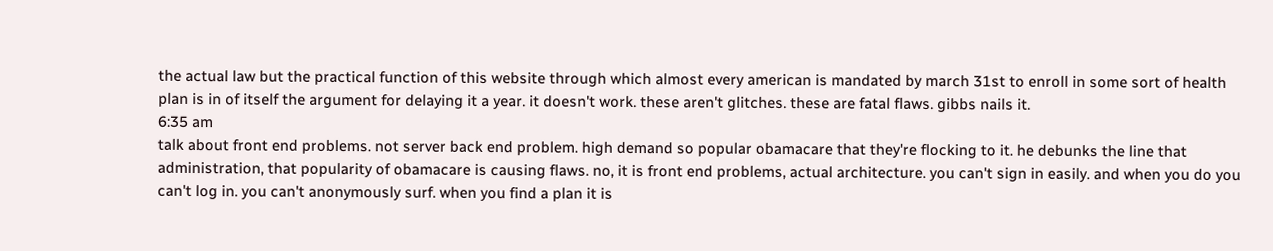the actual law but the practical function of this website through which almost every american is mandated by march 31st to enroll in some sort of health plan is in of itself the argument for delaying it a year. it doesn't work. these aren't glitches. these are fatal flaws. gibbs nails it.
6:35 am
talk about front end problems. not server back end problem. high demand so popular obamacare that they're flocking to it. he debunks the line that administration, that popularity of obamacare is causing flaws. no, it is front end problems, actual architecture. you can't sign in easily. and when you do you can't log in. you can't anonymously surf. when you find a plan it is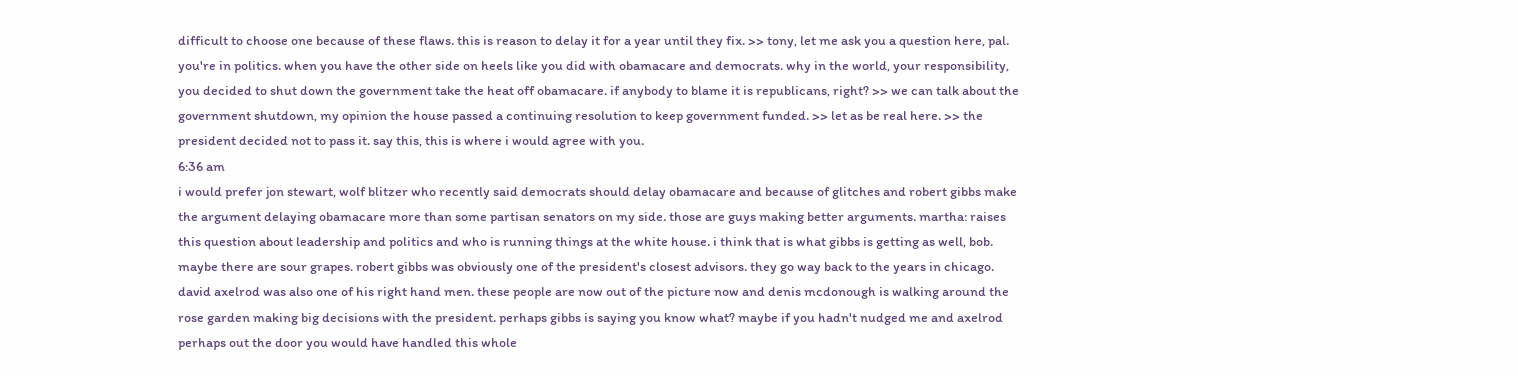difficult to choose one because of these flaws. this is reason to delay it for a year until they fix. >> tony, let me ask you a question here, pal. you're in politics. when you have the other side on heels like you did with obamacare and democrats. why in the world, your responsibility, you decided to shut down the government take the heat off obamacare. if anybody to blame it is republicans, right? >> we can talk about the government shutdown, my opinion the house passed a continuing resolution to keep government funded. >> let as be real here. >> the president decided not to pass it. say this, this is where i would agree with you.
6:36 am
i would prefer jon stewart, wolf blitzer who recently said democrats should delay obamacare and because of glitches and robert gibbs make the argument delaying obamacare more than some partisan senators on my side. those are guys making better arguments. martha: raises this question about leadership and politics and who is running things at the white house. i think that is what gibbs is getting as well, bob. maybe there are sour grapes. robert gibbs was obviously one of the president's closest advisors. they go way back to the years in chicago. david axelrod was also one of his right hand men. these people are now out of the picture now and denis mcdonough is walking around the rose garden making big decisions with the president. perhaps gibbs is saying you know what? maybe if you hadn't nudged me and axelrod perhaps out the door you would have handled this whole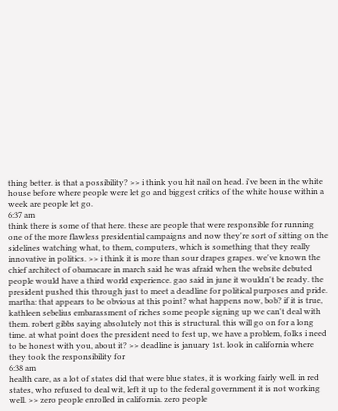thing better. is that a possibility? >> i think you hit nail on head. i've been in the white house before where people were let go and biggest critics of the white house within a week are people let go.
6:37 am
think there is some of that here. these are people that were responsible for running one of the more flawless presidential campaigns and now they're sort of sitting on the sidelines watching what, to them, computers, which is something that they really innovative in politics. >> i think it is more than sour drapes grapes. we've known the chief architect of obamacare in march said he was afraid when the website debuted people would have a third world experience. gao said in june it wouldn't be ready. the president pushed this through just to meet a deadline for political purposes and pride. martha: that appears to be obvious at this point? what happens now, bob? if it is true, kathleen sebelius embarassment of riches some people signing up we can't deal with them. robert gibbs saying absolutely not this is structural. this will go on for a long time. at what point does the president need to fest up, we have a problem, folks i need to be honest with you, about it? >> deadline is january 1st. look in california where they took the responsibility for
6:38 am
health care, as a lot of states did that were blue states, it is working fairly well. in red states, who refused to deal wit, left it up to the federal government it is not working well. >> zero people enrolled in california. zero people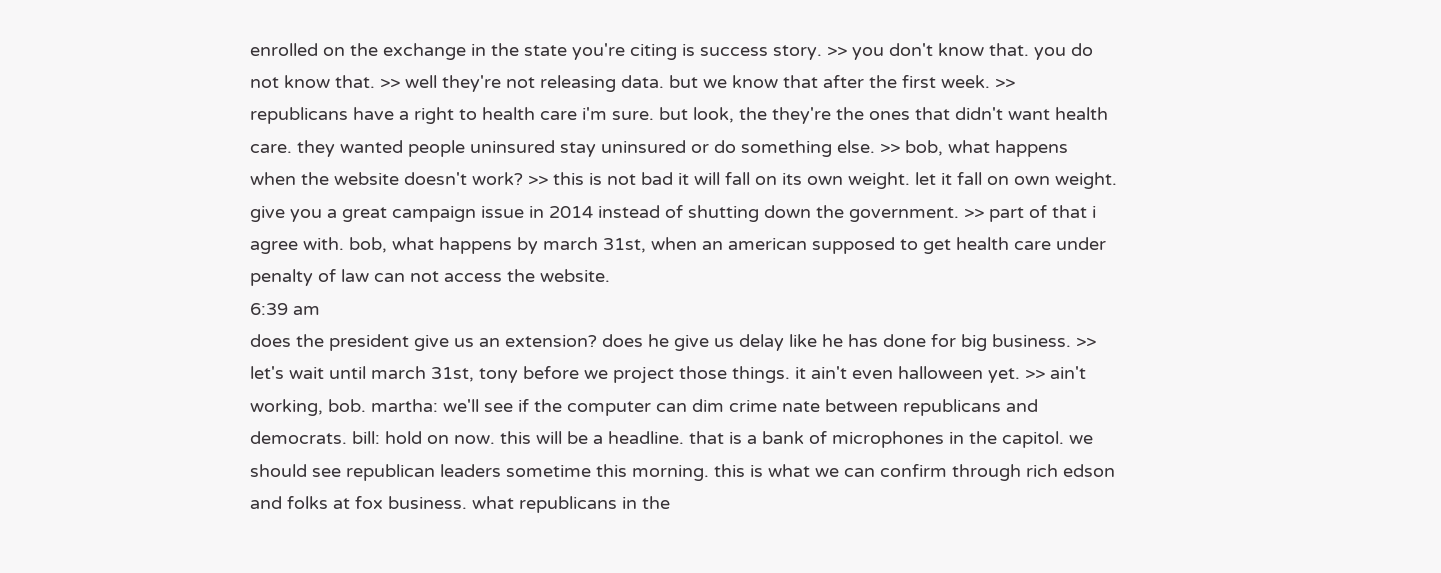enrolled on the exchange in the state you're citing is success story. >> you don't know that. you do not know that. >> well they're not releasing data. but we know that after the first week. >> republicans have a right to health care i'm sure. but look, the they're the ones that didn't want health care. they wanted people uninsured stay uninsured or do something else. >> bob, what happens when the website doesn't work? >> this is not bad it will fall on its own weight. let it fall on own weight. give you a great campaign issue in 2014 instead of shutting down the government. >> part of that i agree with. bob, what happens by march 31st, when an american supposed to get health care under penalty of law can not access the website.
6:39 am
does the president give us an extension? does he give us delay like he has done for big business. >> let's wait until march 31st, tony before we project those things. it ain't even halloween yet. >> ain't working, bob. martha: we'll see if the computer can dim crime nate between republicans and democrats. bill: hold on now. this will be a headline. that is a bank of microphones in the capitol. we should see republican leaders sometime this morning. this is what we can confirm through rich edson and folks at fox business. what republicans in the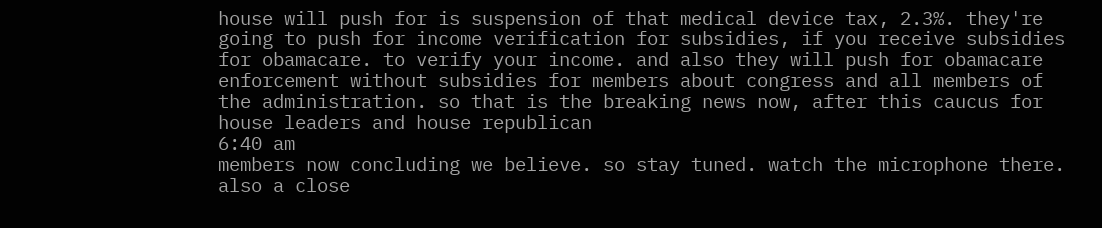house will push for is suspension of that medical device tax, 2.3%. they're going to push for income verification for subsidies, if you receive subsidies for obamacare. to verify your income. and also they will push for obamacare enforcement without subsidies for members about congress and all members of the administration. so that is the breaking news now, after this caucus for house leaders and house republican
6:40 am
members now concluding we believe. so stay tuned. watch the microphone there. also a close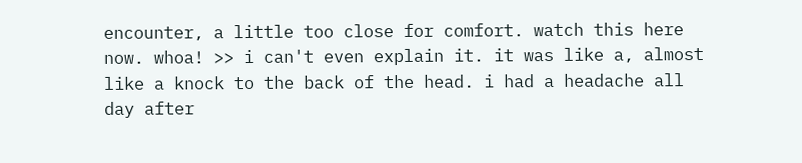encounter, a little too close for comfort. watch this here now. whoa! >> i can't even explain it. it was like a, almost like a knock to the back of the head. i had a headache all day after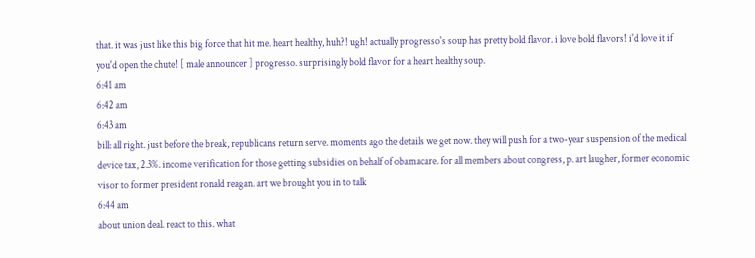that. it was just like this big force that hit me. heart healthy, huh?! ugh! actually progresso's soup has pretty bold flavor. i love bold flavors! i'd love it if you'd open the chute! [ male announcer ] progresso. surprisingly bold flavor for a heart healthy soup.
6:41 am
6:42 am
6:43 am
bill: all right. just before the break, republicans return serve. moments ago the details we get now. they will push for a two-year suspension of the medical device tax, 2.3%. income verification for those getting subsidies on behalf of obamacare. for all members about congress, p. art laugher, former economic visor to former president ronald reagan. art we brought you in to talk
6:44 am
about union deal. react to this. what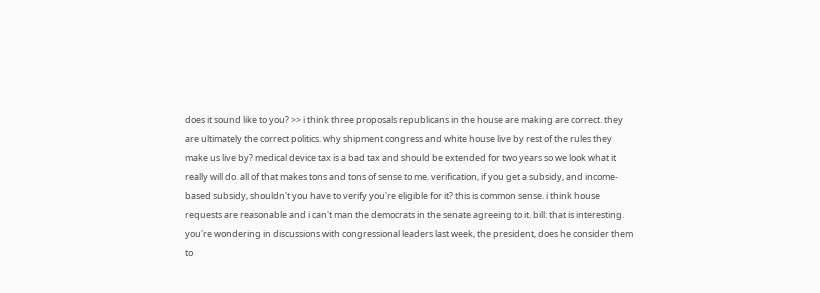does it sound like to you? >> i think three proposals republicans in the house are making are correct. they are ultimately the correct politics. why shipment congress and white house live by rest of the rules they make us live by? medical device tax is a bad tax and should be extended for two years so we look what it really will do. all of that makes tons and tons of sense to me. verification, if you get a subsidy, and income-based subsidy, shouldn't you have to verify you're eligible for it? this is common sense. i think house requests are reasonable and i can't man the democrats in the senate agreeing to it. bill: that is interesting. you're wondering in discussions with congressional leaders last week, the president, does he consider them to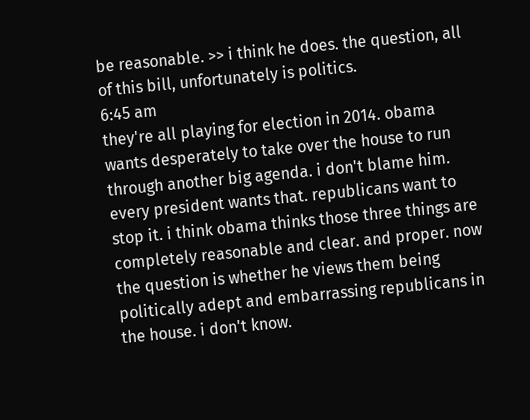be reasonable. >> i think he does. the question, all of this bill, unfortunately is politics.
6:45 am
they're all playing for election in 2014. obama wants desperately to take over the house to run through another big agenda. i don't blame him. every president wants that. republicans want to stop it. i think obama thinks those three things are completely reasonable and clear. and proper. now the question is whether he views them being politically adept and embarrassing republicans in the house. i don't know.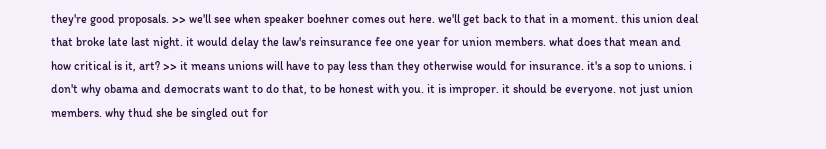they're good proposals. >> we'll see when speaker boehner comes out here. we'll get back to that in a moment. this union deal that broke late last night. it would delay the law's reinsurance fee one year for union members. what does that mean and how critical is it, art? >> it means unions will have to pay less than they otherwise would for insurance. it's a sop to unions. i don't why obama and democrats want to do that, to be honest with you. it is improper. it should be everyone. not just union members. why thud she be singled out for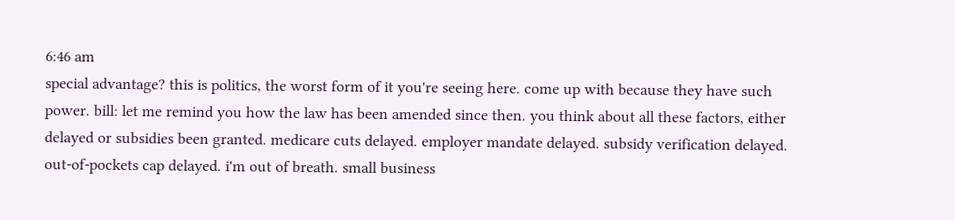6:46 am
special advantage? this is politics, the worst form of it you're seeing here. come up with because they have such power. bill: let me remind you how the law has been amended since then. you think about all these factors, either delayed or subsidies been granted. medicare cuts delayed. employer mandate delayed. subsidy verification delayed. out-of-pockets cap delayed. i'm out of breath. small business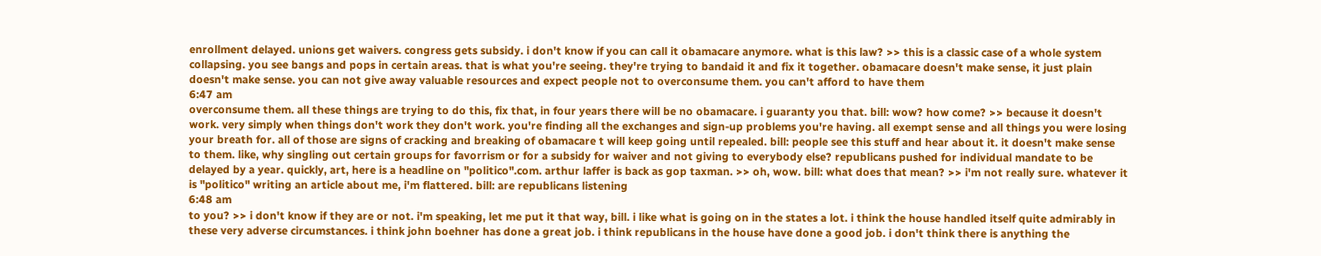enrollment delayed. unions get waivers. congress gets subsidy. i don't know if you can call it obamacare anymore. what is this law? >> this is a classic case of a whole system collapsing. you see bangs and pops in certain areas. that is what you're seeing. they're trying to bandaid it and fix it together. obamacare doesn't make sense, it just plain doesn't make sense. you can not give away valuable resources and expect people not to overconsume them. you can't afford to have them
6:47 am
overconsume them. all these things are trying to do this, fix that, in four years there will be no obamacare. i guaranty you that. bill: wow? how come? >> because it doesn't work. very simply when things don't work they don't work. you're finding all the exchanges and sign-up problems you're having. all exempt sense and all things you were losing your breath for. all of those are signs of cracking and breaking of obamacare t will keep going until repealed. bill: people see this stuff and hear about it. it doesn't make sense to them. like, why singling out certain groups for favorrism or for a subsidy for waiver and not giving to everybody else? republicans pushed for individual mandate to be delayed by a year. quickly, art, here is a headline on "politico".com. arthur laffer is back as gop taxman. >> oh, wow. bill: what does that mean? >> i'm not really sure. whatever it is "politico" writing an article about me, i'm flattered. bill: are republicans listening
6:48 am
to you? >> i don't know if they are or not. i'm speaking, let me put it that way, bill. i like what is going on in the states a lot. i think the house handled itself quite admirably in these very adverse circumstances. i think john boehner has done a great job. i think republicans in the house have done a good job. i don't think there is anything the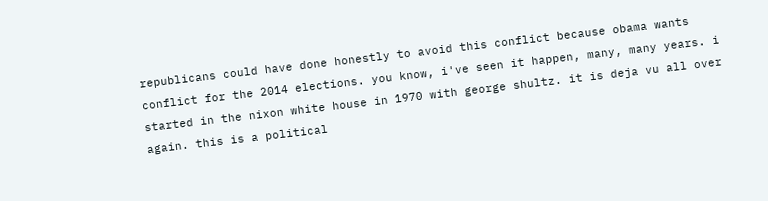republicans could have done honestly to avoid this conflict because obama wants conflict for the 2014 elections. you know, i've seen it happen, many, many years. i started in the nixon white house in 1970 with george shultz. it is deja vu all over again. this is a political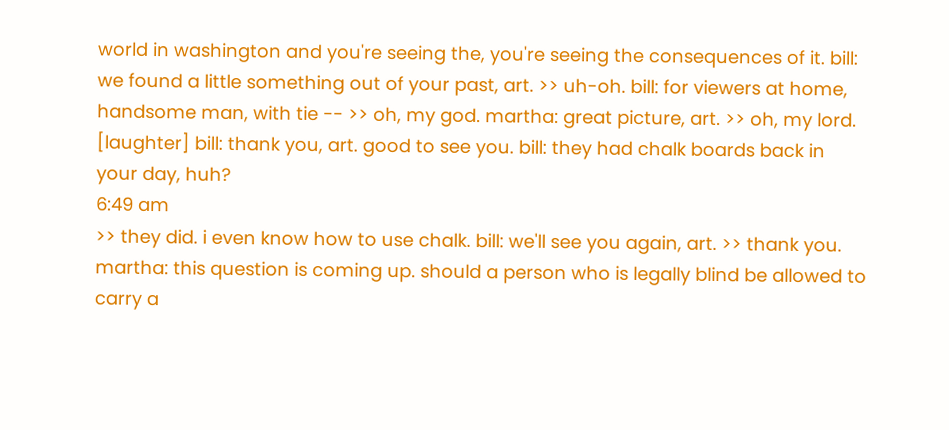world in washington and you're seeing the, you're seeing the consequences of it. bill: we found a little something out of your past, art. >> uh-oh. bill: for viewers at home, handsome man, with tie -- >> oh, my god. martha: great picture, art. >> oh, my lord. [laughter] bill: thank you, art. good to see you. bill: they had chalk boards back in your day, huh?
6:49 am
>> they did. i even know how to use chalk. bill: we'll see you again, art. >> thank you. martha: this question is coming up. should a person who is legally blind be allowed to carry a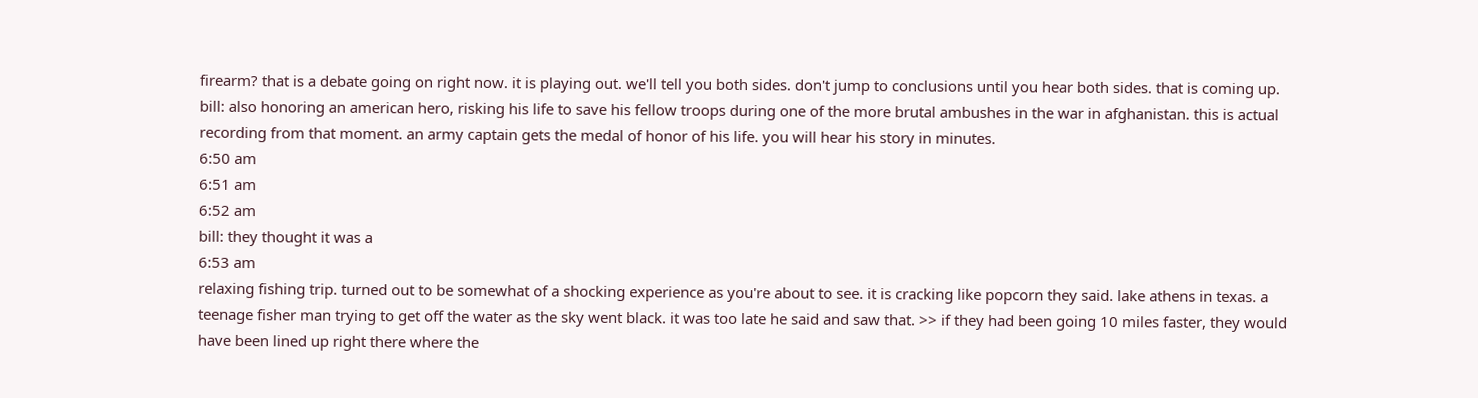firearm? that is a debate going on right now. it is playing out. we'll tell you both sides. don't jump to conclusions until you hear both sides. that is coming up. bill: also honoring an american hero, risking his life to save his fellow troops during one of the more brutal ambushes in the war in afghanistan. this is actual recording from that moment. an army captain gets the medal of honor of his life. you will hear his story in minutes.
6:50 am
6:51 am
6:52 am
bill: they thought it was a
6:53 am
relaxing fishing trip. turned out to be somewhat of a shocking experience as you're about to see. it is cracking like popcorn they said. lake athens in texas. a teenage fisher man trying to get off the water as the sky went black. it was too late he said and saw that. >> if they had been going 10 miles faster, they would have been lined up right there where the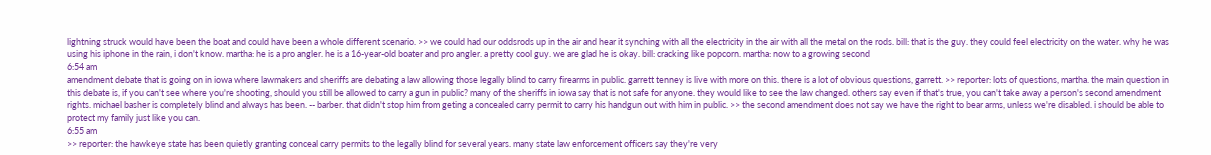lightning struck would have been the boat and could have been a whole different scenario. >> we could had our oddsrods up in the air and hear it synching with all the electricity in the air with all the metal on the rods. bill: that is the guy. they could feel electricity on the water. why he was using his iphone in the rain, i don't know. martha: he is a pro angler. he is a 16-year-old boater and pro angler. a pretty cool guy. we are glad he is okay. bill: cracking like popcorn. martha: now to a growing second
6:54 am
amendment debate that is going on in iowa where lawmakers and sheriffs are debating a law allowing those legally blind to carry firearms in public. garrett tenney is live with more on this. there is a lot of obvious questions, garrett. >> reporter: lots of questions, martha. the main question in this debate is, if you can't see where you're shooting, should you still be allowed to carry a gun in public? many of the sheriffs in iowa say that is not safe for anyone. they would like to see the law changed. others say even if that's true, you can't take away a person's second amendment rights. michael basher is completely blind and always has been. -- barber. that didn't stop him from geting a concealed carry permit to carry his handgun out with him in public. >> the second amendment does not say we have the right to bear arms, unless we're disabled. i should be able to protect my family just like you can.
6:55 am
>> reporter: the hawkeye state has been quietly granting conceal carry permits to the legally blind for several years. many state law enforcement officers say they're very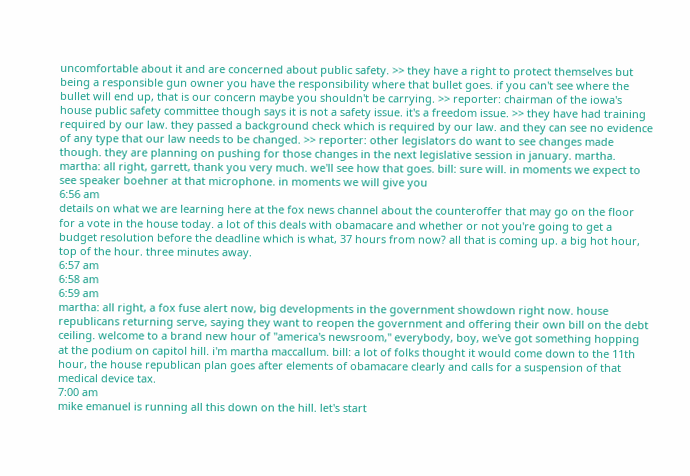uncomfortable about it and are concerned about public safety. >> they have a right to protect themselves but being a responsible gun owner you have the responsibility where that bullet goes. if you can't see where the bullet will end up, that is our concern maybe you shouldn't be carrying. >> reporter: chairman of the iowa's house public safety committee though says it is not a safety issue. it's a freedom issue. >> they have had training required by our law. they passed a background check which is required by our law. and they can see no evidence of any type that our law needs to be changed. >> reporter: other legislators do want to see changes made though. they are planning on pushing for those changes in the next legislative session in january. martha. martha: all right, garrett, thank you very much. we'll see how that goes. bill: sure will. in moments we expect to see speaker boehner at that microphone. in moments we will give you
6:56 am
details on what we are learning here at the fox news channel about the counteroffer that may go on the floor for a vote in the house today. a lot of this deals with obamacare and whether or not you're going to get a budget resolution before the deadline which is what, 37 hours from now? all that is coming up. a big hot hour, top of the hour. three minutes away.
6:57 am
6:58 am
6:59 am
martha: all right, a fox fuse alert now, big developments in the government showdown right now. house republicans returning serve, saying they want to reopen the government and offering their own bill on the debt ceiling. welcome to a brand new hour of "america's newsroom," everybody, boy, we've got something hopping at the podium on capitol hill. i'm martha maccallum. bill: a lot of folks thought it would come down to the 11th hour, the house republican plan goes after elements of obamacare clearly and calls for a suspension of that medical device tax.
7:00 am
mike emanuel is running all this down on the hill. let's start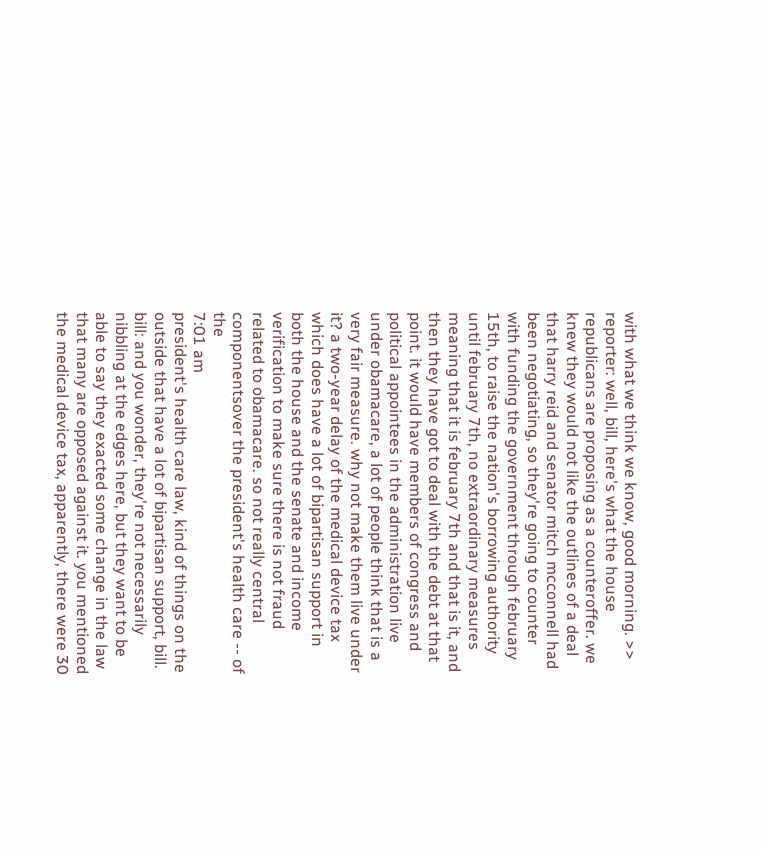with what we think we know, good morning. >> reporter: well, bill, here's what the house republicans are proposing as a counteroffer. we knew they would not like the outlines of a deal that harry reid and senator mitch mcconnell had been negotiating, so they're going to counter with funding the government through february 15th, to raise the nation's borrowing authority until february 7th, no extraordinary measures meaning that it is february 7th and that is it, and then they have got to deal with the debt at that point. it would have members of congress and political appointees in the administration live under obamacare, a lot of people think that is a very fair measure. why not make them live under it? a two-year delay of the medical device tax which does have a lot of bipartisan support in both the house and the senate and income verification to make sure there is not fraud related to obamacare. so not really central componentsover the president's health care -- of the
7:01 am
president's health care law, kind of things on the outside that have a lot of bipartisan support, bill. bill: and you wonder, they're not necessarily nibbling at the edges here, but they want to be able to say they exacted some change in the law that many are opposed against it. you mentioned the medical device tax, apparently, there were 30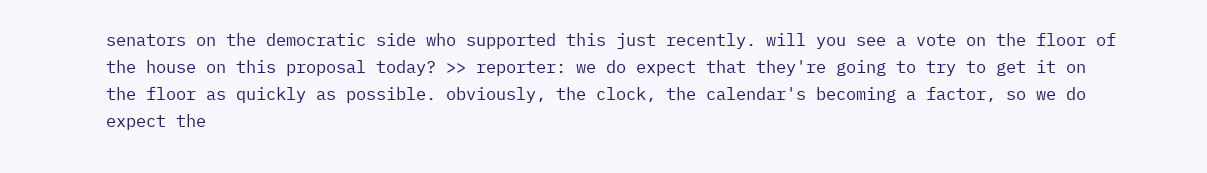senators on the democratic side who supported this just recently. will you see a vote on the floor of the house on this proposal today? >> reporter: we do expect that they're going to try to get it on the floor as quickly as possible. obviously, the clock, the calendar's becoming a factor, so we do expect the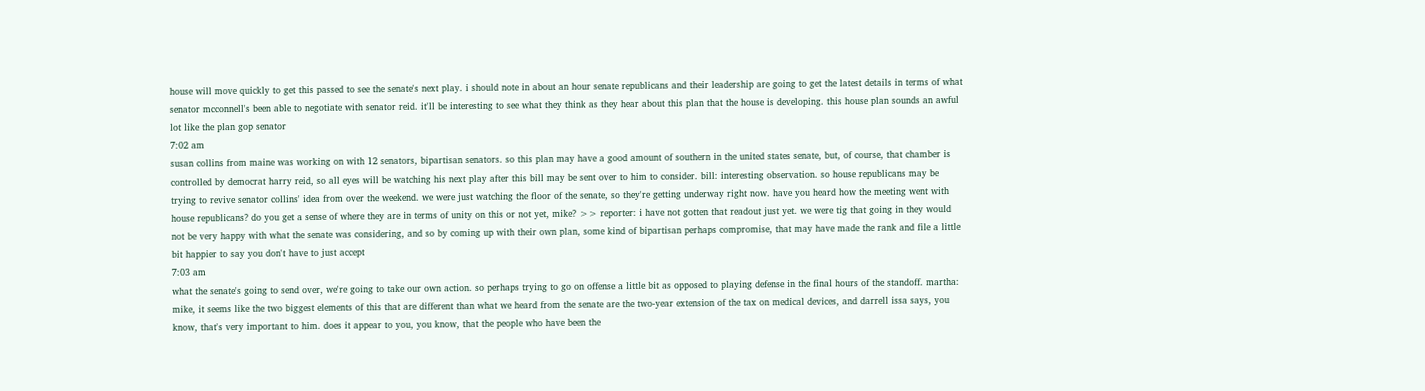house will move quickly to get this passed to see the senate's next play. i should note in about an hour senate republicans and their leadership are going to get the latest details in terms of what senator mcconnell's been able to negotiate with senator reid. it'll be interesting to see what they think as they hear about this plan that the house is developing. this house plan sounds an awful lot like the plan gop senator
7:02 am
susan collins from maine was working on with 12 senators, bipartisan senators. so this plan may have a good amount of southern in the united states senate, but, of course, that chamber is controlled by democrat harry reid, so all eyes will be watching his next play after this bill may be sent over to him to consider. bill: interesting observation. so house republicans may be trying to revive senator collins' idea from over the weekend. we were just watching the floor of the senate, so they're getting underway right now. have you heard how the meeting went with house republicans? do you get a sense of where they are in terms of unity on this or not yet, mike? >> reporter: i have not gotten that readout just yet. we were tig that going in they would not be very happy with what the senate was considering, and so by coming up with their own plan, some kind of bipartisan perhaps compromise, that may have made the rank and file a little bit happier to say you don't have to just accept
7:03 am
what the senate's going to send over, we're going to take our own action. so perhaps trying to go on offense a little bit as opposed to playing defense in the final hours of the standoff. martha: mike, it seems like the two biggest elements of this that are different than what we heard from the senate are the two-year extension of the tax on medical devices, and darrell issa says, you know, that's very important to him. does it appear to you, you know, that the people who have been the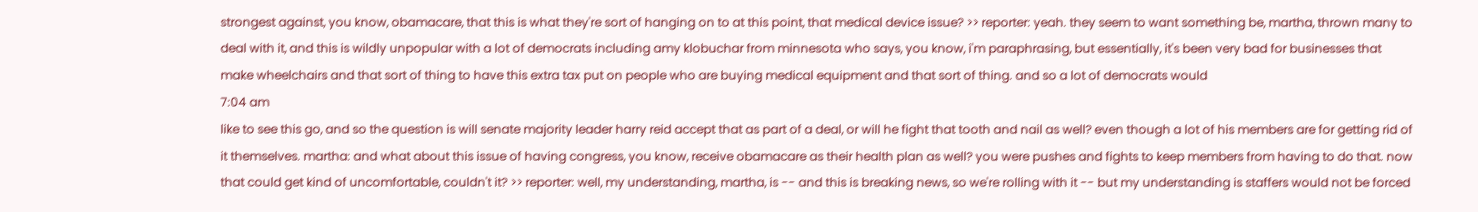strongest against, you know, obamacare, that this is what they're sort of hanging on to at this point, that medical device issue? >> reporter: yeah. they seem to want something be, martha, thrown many to deal with it, and this is wildly unpopular with a lot of democrats including amy klobuchar from minnesota who says, you know, i'm paraphrasing, but essentially, it's been very bad for businesses that make wheelchairs and that sort of thing to have this extra tax put on people who are buying medical equipment and that sort of thing. and so a lot of democrats would
7:04 am
like to see this go, and so the question is will senate majority leader harry reid accept that as part of a deal, or will he fight that tooth and nail as well? even though a lot of his members are for getting rid of it themselves. martha: and what about this issue of having congress, you know, receive obamacare as their health plan as well? you were pushes and fights to keep members from having to do that. now that could get kind of uncomfortable, couldn't it? >> reporter: well, my understanding, martha, is -- and this is breaking news, so we're rolling with it -- but my understanding is staffers would not be forced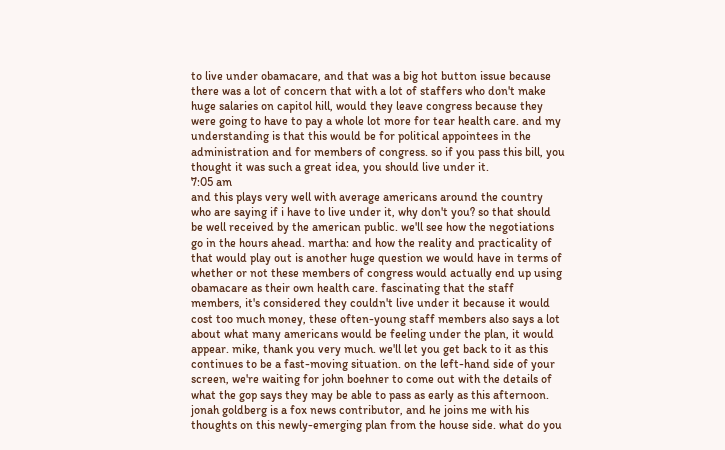to live under obamacare, and that was a big hot button issue because there was a lot of concern that with a lot of staffers who don't make huge salaries on capitol hill, would they leave congress because they were going to have to pay a whole lot more for tear health care. and my understanding is that this would be for political appointees in the administration and for members of congress. so if you pass this bill, you thought it was such a great idea, you should live under it.
7:05 am
and this plays very well with average americans around the country who are saying if i have to live under it, why don't you? so that should be well received by the american public. we'll see how the negotiations go in the hours ahead. martha: and how the reality and practicality of that would play out is another huge question we would have in terms of whether or not these members of congress would actually end up using obamacare as their own health care. fascinating that the staff members, it's considered they couldn't live under it because it would cost too much money, these often-young staff members also says a lot about what many americans would be feeling under the plan, it would appear. mike, thank you very much. we'll let you get back to it as this continues to be a fast-moving situation. on the left-hand side of your screen, we're waiting for john boehner to come out with the details of what the gop says they may be able to pass as early as this afternoon. jonah goldberg is a fox news contributor, and he joins me with his thoughts on this newly-emerging plan from the house side. what do you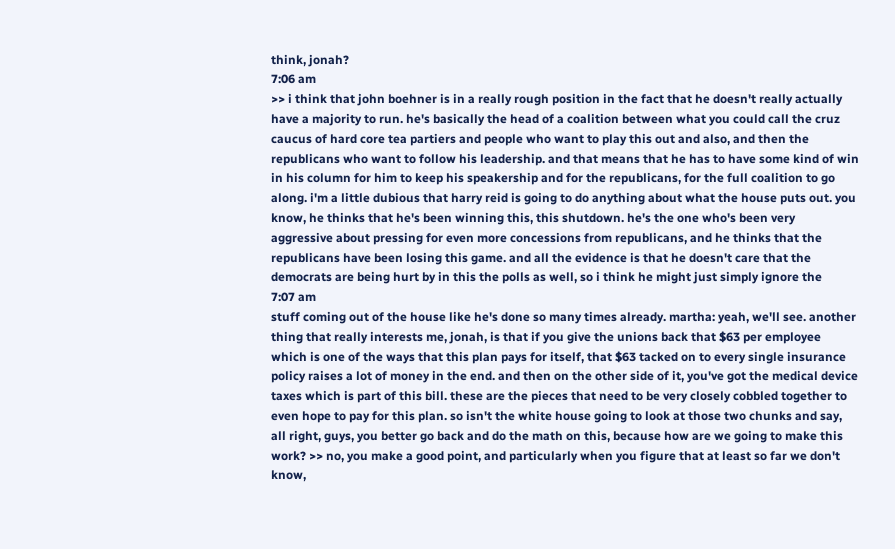think, jonah?
7:06 am
>> i think that john boehner is in a really rough position in the fact that he doesn't really actually have a majority to run. he's basically the head of a coalition between what you could call the cruz caucus of hard core tea partiers and people who want to play this out and also, and then the republicans who want to follow his leadership. and that means that he has to have some kind of win in his column for him to keep his speakership and for the republicans, for the full coalition to go along. i'm a little dubious that harry reid is going to do anything about what the house puts out. you know, he thinks that he's been winning this, this shutdown. he's the one who's been very aggressive about pressing for even more concessions from republicans, and he thinks that the republicans have been losing this game. and all the evidence is that he doesn't care that the democrats are being hurt by in this the polls as well, so i think he might just simply ignore the
7:07 am
stuff coming out of the house like he's done so many times already. martha: yeah, we'll see. another thing that really interests me, jonah, is that if you give the unions back that $63 per employee which is one of the ways that this plan pays for itself, that $63 tacked on to every single insurance policy raises a lot of money in the end. and then on the other side of it, you've got the medical device taxes which is part of this bill. these are the pieces that need to be very closely cobbled together to even hope to pay for this plan. so isn't the white house going to look at those two chunks and say, all right, guys, you better go back and do the math on this, because how are we going to make this work? >> no, you make a good point, and particularly when you figure that at least so far we don't know,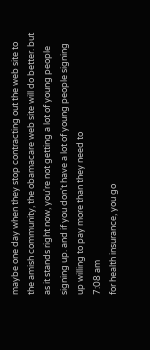maybe one day when they stop contracting out the web site to the amish community, the obamacare web site will do better. but as it stands right now, you're not getting a lot of young people signing up. and if you don't have a lot of young people signing up willing to pay more than they need to
7:08 am
for health insurance, you go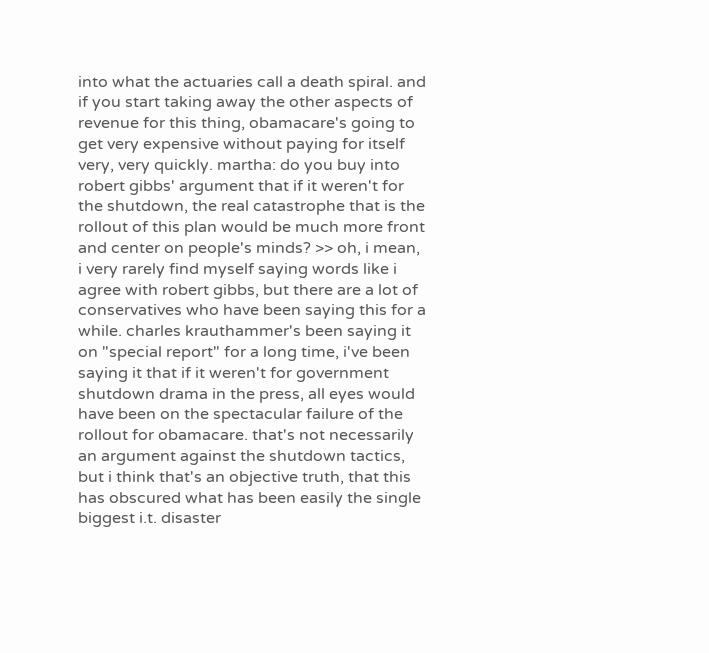into what the actuaries call a death spiral. and if you start taking away the other aspects of revenue for this thing, obamacare's going to get very expensive without paying for itself very, very quickly. martha: do you buy into robert gibbs' argument that if it weren't for the shutdown, the real catastrophe that is the rollout of this plan would be much more front and center on people's minds? >> oh, i mean, i very rarely find myself saying words like i agree with robert gibbs, but there are a lot of conservatives who have been saying this for a while. charles krauthammer's been saying it on "special report" for a long time, i've been saying it that if it weren't for government shutdown drama in the press, all eyes would have been on the spectacular failure of the rollout for obamacare. that's not necessarily an argument against the shutdown tactics, but i think that's an objective truth, that this has obscured what has been easily the single biggest i.t. disaster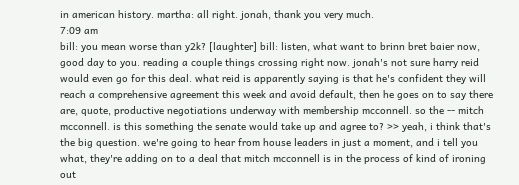in american history. martha: all right. jonah, thank you very much.
7:09 am
bill: you mean worse than y2k? [laughter] bill: listen, what want to brinn bret baier now, good day to you. reading a couple things crossing right now. jonah's not sure harry reid would even go for this deal. what reid is apparently saying is that he's confident they will reach a comprehensive agreement this week and avoid default, then he goes on to say there are, quote, productive negotiations underway with membership mcconnell. so the -- mitch mcconnell. is this something the senate would take up and agree to? >> yeah, i think that's the big question. we're going to hear from house leaders in just a moment, and i tell you what, they're adding on to a deal that mitch mcconnell is in the process of kind of ironing out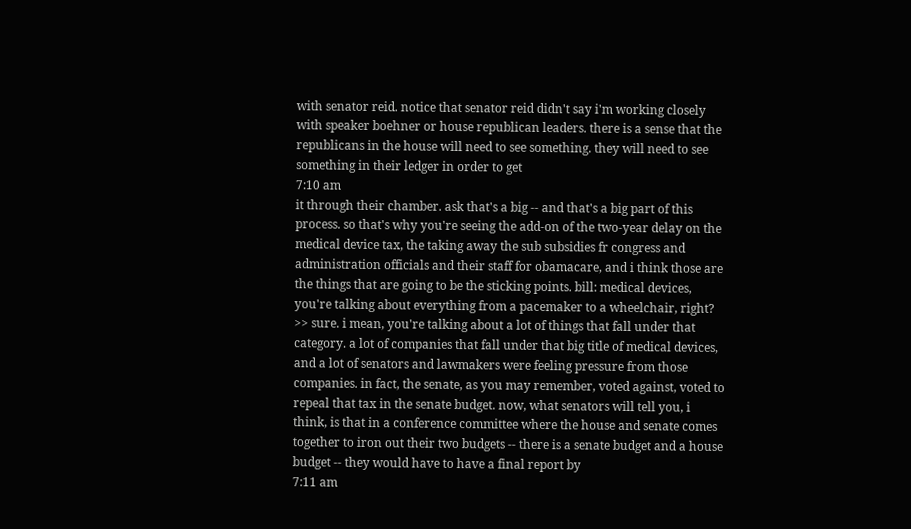with senator reid. notice that senator reid didn't say i'm working closely with speaker boehner or house republican leaders. there is a sense that the republicans in the house will need to see something. they will need to see something in their ledger in order to get
7:10 am
it through their chamber. ask that's a big -- and that's a big part of this process. so that's why you're seeing the add-on of the two-year delay on the medical device tax, the taking away the sub subsidies fr congress and administration officials and their staff for obamacare, and i think those are the things that are going to be the sticking points. bill: medical devices, you're talking about everything from a pacemaker to a wheelchair, right? >> sure. i mean, you're talking about a lot of things that fall under that category. a lot of companies that fall under that big title of medical devices, and a lot of senators and lawmakers were feeling pressure from those companies. in fact, the senate, as you may remember, voted against, voted to repeal that tax in the senate budget. now, what senators will tell you, i think, is that in a conference committee where the house and senate comes together to iron out their two budgets -- there is a senate budget and a house budget -- they would have to have a final report by
7:11 am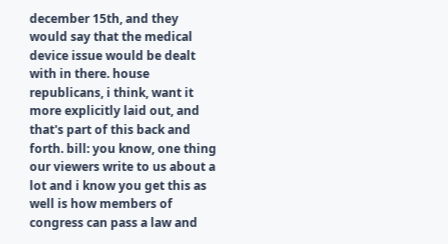december 15th, and they would say that the medical device issue would be dealt with in there. house republicans, i think, want it more explicitly laid out, and that's part of this back and forth. bill: you know, one thing our viewers write to us about a lot and i know you get this as well is how members of congress can pass a law and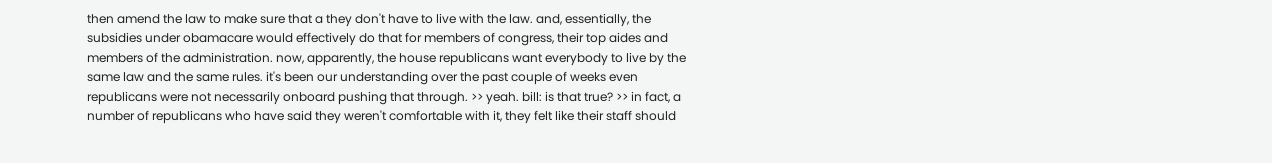then amend the law to make sure that a they don't have to live with the law. and, essentially, the subsidies under obamacare would effectively do that for members of congress, their top aides and members of the administration. now, apparently, the house republicans want everybody to live by the same law and the same rules. it's been our understanding over the past couple of weeks even republicans were not necessarily onboard pushing that through. >> yeah. bill: is that true? >> in fact, a number of republicans who have said they weren't comfortable with it, they felt like their staff should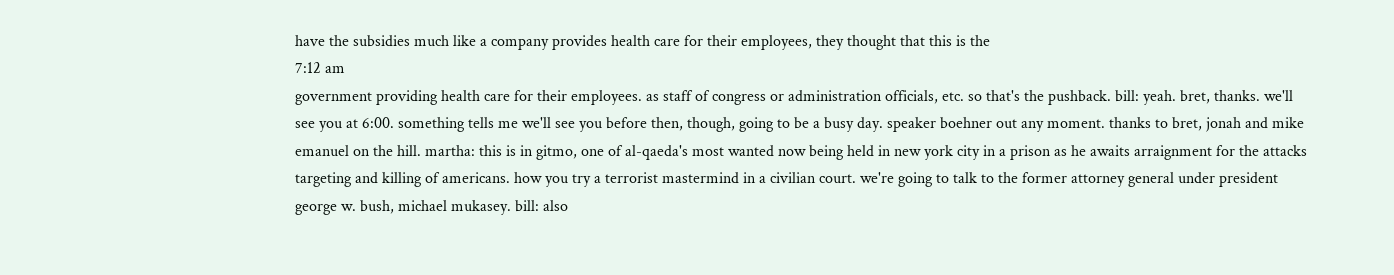have the subsidies much like a company provides health care for their employees, they thought that this is the
7:12 am
government providing health care for their employees. as staff of congress or administration officials, etc. so that's the pushback. bill: yeah. bret, thanks. we'll see you at 6:00. something tells me we'll see you before then, though, going to be a busy day. speaker boehner out any moment. thanks to bret, jonah and mike emanuel on the hill. martha: this is in gitmo, one of al-qaeda's most wanted now being held in new york city in a prison as he awaits arraignment for the attacks targeting and killing of americans. how you try a terrorist mastermind in a civilian court. we're going to talk to the former attorney general under president george w. bush, michael mukasey. bill: also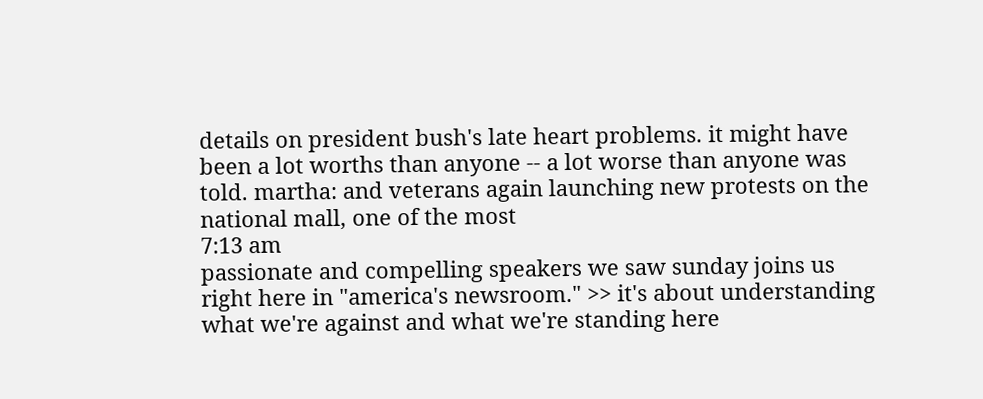details on president bush's late heart problems. it might have been a lot worths than anyone -- a lot worse than anyone was told. martha: and veterans again launching new protests on the national mall, one of the most
7:13 am
passionate and compelling speakers we saw sunday joins us right here in "america's newsroom." >> it's about understanding what we're against and what we're standing here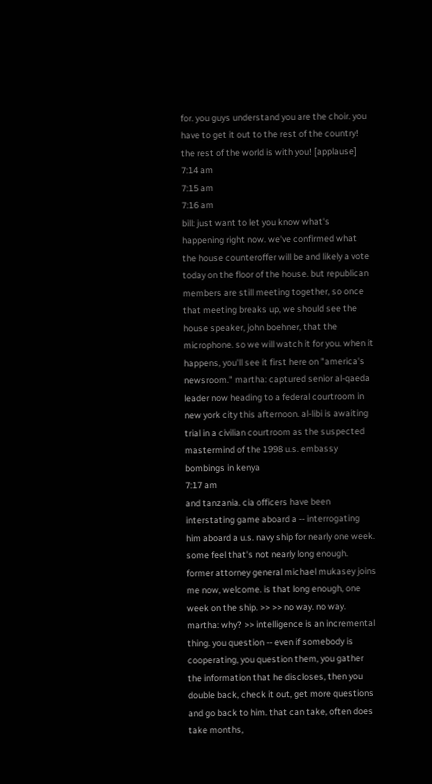for. you guys understand you are the choir. you have to get it out to the rest of the country! the rest of the world is with you! [applause]
7:14 am
7:15 am
7:16 am
bill: just want to let you know what's happening right now. we've confirmed what the house counteroffer will be and likely a vote today on the floor of the house. but republican members are still meeting together, so once that meeting breaks up, we should see the house speaker, john boehner, that the microphone. so we will watch it for you. when it happens, you'll see it first here on "america's newsroom." martha: captured senior al-qaeda leader now heading to a federal courtroom in new york city this afternoon. al-libi is awaiting trial in a civilian courtroom as the suspected mastermind of the 1998 u.s. embassy bombings in kenya
7:17 am
and tanzania. cia officers have been interstating game aboard a -- interrogating him aboard a u.s. navy ship for nearly one week. some feel that's not nearly long enough. former attorney general michael mukasey joins me now, welcome. is that long enough, one week on the ship. >> >> no way. no way. martha: why? >> intelligence is an incremental thing. you question -- even if somebody is cooperating, you question them, you gather the information that he discloses, then you double back, check it out, get more questions and go back to him. that can take, often does take months,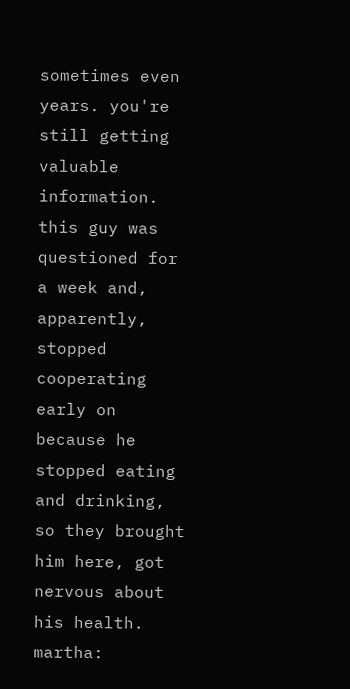sometimes even years. you're still getting valuable information. this guy was questioned for a week and, apparently, stopped cooperating early on because he stopped eating and drinking, so they brought him here, got nervous about his health. martha: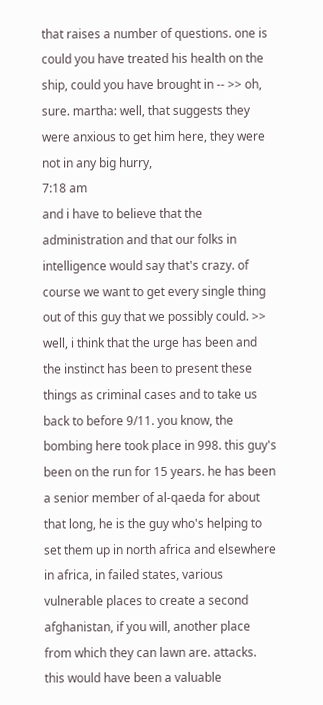that raises a number of questions. one is could you have treated his health on the ship, could you have brought in -- >> oh, sure. martha: well, that suggests they were anxious to get him here, they were not in any big hurry,
7:18 am
and i have to believe that the administration and that our folks in intelligence would say that's crazy. of course we want to get every single thing out of this guy that we possibly could. >> well, i think that the urge has been and the instinct has been to present these things as criminal cases and to take us back to before 9/11. you know, the bombing here took place in 998. this guy's been on the run for 15 years. he has been a senior member of al-qaeda for about that long, he is the guy who's helping to set them up in north africa and elsewhere in africa, in failed states, various vulnerable places to create a second afghanistan, if you will, another place from which they can lawn are. attacks. this would have been a valuable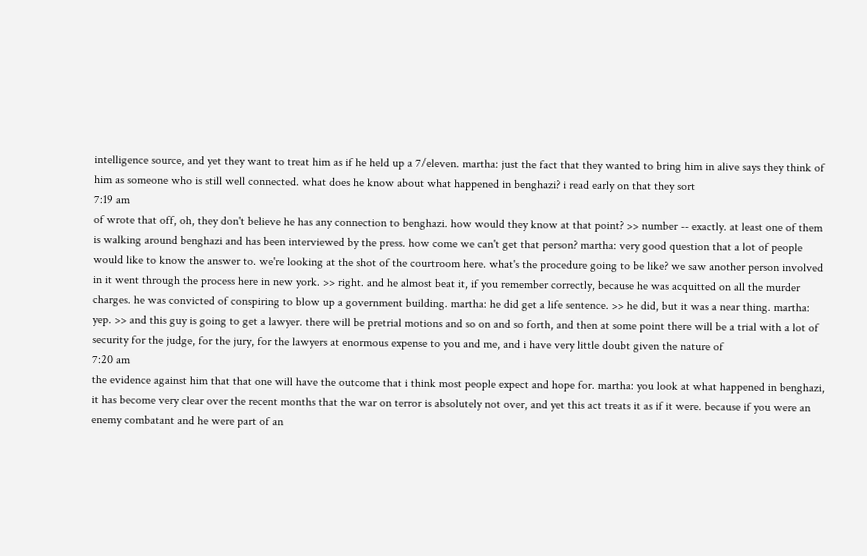intelligence source, and yet they want to treat him as if he held up a 7/eleven. martha: just the fact that they wanted to bring him in alive says they think of him as someone who is still well connected. what does he know about what happened in benghazi? i read early on that they sort
7:19 am
of wrote that off, oh, they don't believe he has any connection to benghazi. how would they know at that point? >> number -- exactly. at least one of them is walking around benghazi and has been interviewed by the press. how come we can't get that person? martha: very good question that a lot of people would like to know the answer to. we're looking at the shot of the courtroom here. what's the procedure going to be like? we saw another person involved in it went through the process here in new york. >> right. and he almost beat it, if you remember correctly, because he was acquitted on all the murder charges. he was convicted of conspiring to blow up a government building. martha: he did get a life sentence. >> he did, but it was a near thing. martha: yep. >> and this guy is going to get a lawyer. there will be pretrial motions and so on and so forth, and then at some point there will be a trial with a lot of security for the judge, for the jury, for the lawyers at enormous expense to you and me, and i have very little doubt given the nature of
7:20 am
the evidence against him that that one will have the outcome that i think most people expect and hope for. martha: you look at what happened in benghazi, it has become very clear over the recent months that the war on terror is absolutely not over, and yet this act treats it as if it were. because if you were an enemy combatant and he were part of an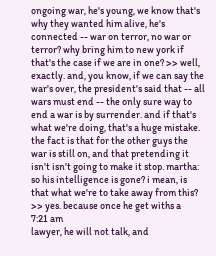ongoing war, he's young, we know that's why they wanted him alive, he's connected -- war on terror, no war or terror? why bring him to new york if that's the case if we are in one? >> well, exactly. and, you know, if we can say the war's over, the president's said that -- all wars must end -- the only sure way to end a war is by surrender. and if that's what we're doing, that's a huge mistake. the fact is that for the other guys the war is still on, and that pretending it isn't isn't going to make it stop. martha: so his intelligence is gone? i mean, is that what we're to take away from this? >> yes. because once he get withs a
7:21 am
lawyer, he will not talk, and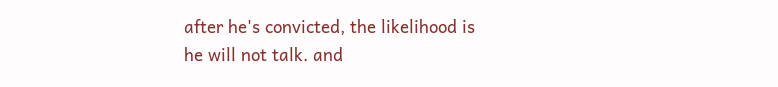after he's convicted, the likelihood is he will not talk. and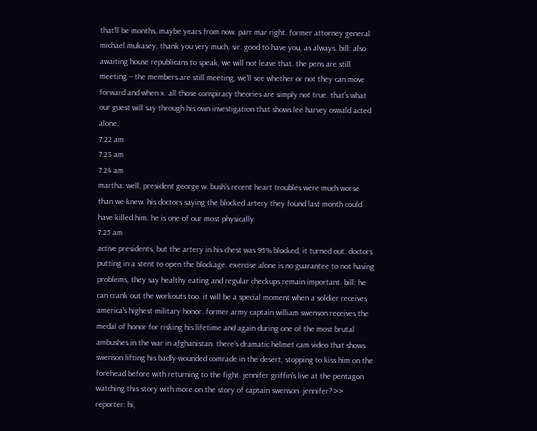that'll be months, maybe years from now. parr mar right. former attorney general michael mukasey, thank you very much, sir. good to have you, as always. bill: also awaiting house republicans to speak, we will not leave that. the pens are still meeting -- the members are still meeting, we'll see whether or not they can move forward and when x. all those conspiracy theories are simply not true. that's what our guest will say through his own investigation that shows lee harvey oswald acted alone.
7:22 am
7:23 am
7:24 am
martha: well, president george w. bush's recent heart troubles were much worse than we knew. his doctors saying the blocked artery they found last month could have killed him. he is one of our most physically
7:25 am
active presidents, but the artery in his chest was 95% blocked, it turned out. doctors putting in a stent to open the blockage. exercise alone is no guarantee to not having problems, they say healthy eating and regular checkups remain important. bill: he can crank out the workouts too. it will be a special moment when a soldier receives america's highest military honor. former army captain william swenson receives the medal of honor for risking his lifetime and again during one of the most brutal ambushes in the war in afghanistan. there's dramatic helmet cam video that shows swenson lifting his badly-wounded comrade in the desert, stopping to kiss him on the forehead before with returning to the fight. jennifer griffin's live at the pentagon watching this story with more on the story of captain swenson. jennifer? >> reporter: hi,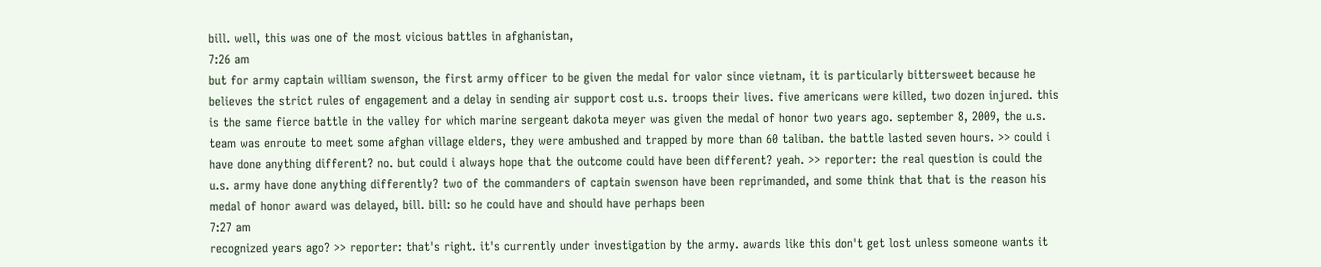bill. well, this was one of the most vicious battles in afghanistan,
7:26 am
but for army captain william swenson, the first army officer to be given the medal for valor since vietnam, it is particularly bittersweet because he believes the strict rules of engagement and a delay in sending air support cost u.s. troops their lives. five americans were killed, two dozen injured. this is the same fierce battle in the valley for which marine sergeant dakota meyer was given the medal of honor two years ago. september 8, 2009, the u.s. team was enroute to meet some afghan village elders, they were ambushed and trapped by more than 60 taliban. the battle lasted seven hours. >> could i have done anything different? no. but could i always hope that the outcome could have been different? yeah. >> reporter: the real question is could the u.s. army have done anything differently? two of the commanders of captain swenson have been reprimanded, and some think that that is the reason his medal of honor award was delayed, bill. bill: so he could have and should have perhaps been
7:27 am
recognized years ago? >> reporter: that's right. it's currently under investigation by the army. awards like this don't get lost unless someone wants it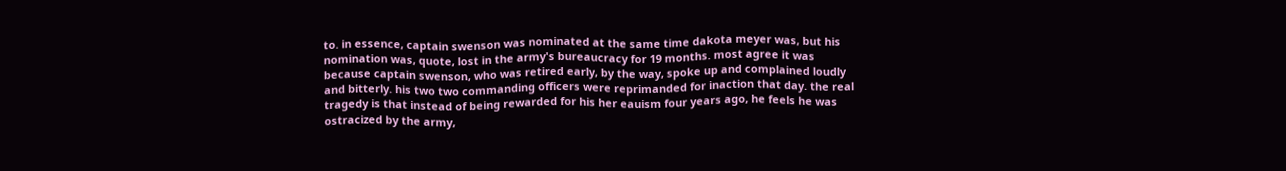to. in essence, captain swenson was nominated at the same time dakota meyer was, but his nomination was, quote, lost in the army's bureaucracy for 19 months. most agree it was because captain swenson, who was retired early, by the way, spoke up and complained loudly and bitterly. his two two commanding officers were reprimanded for inaction that day. the real tragedy is that instead of being rewarded for his her eauism four years ago, he feels he was ostracized by the army,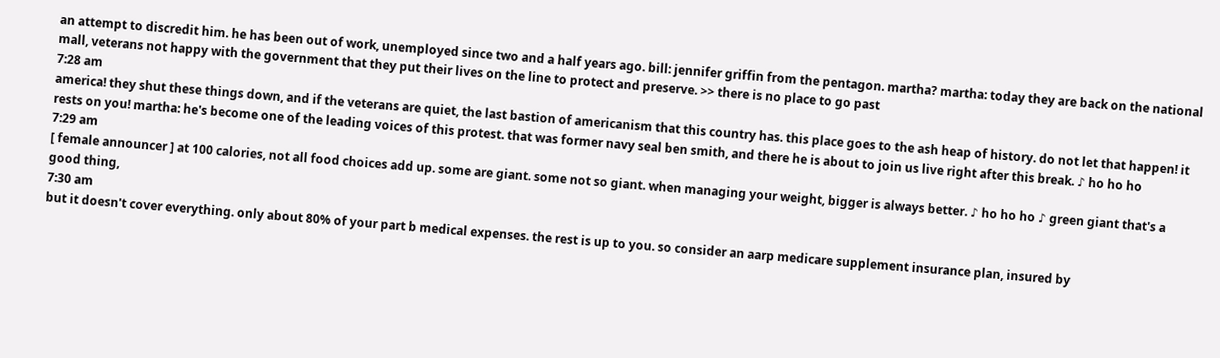an attempt to discredit him. he has been out of work, unemployed since two and a half years ago. bill: jennifer griffin from the pentagon. martha? martha: today they are back on the national mall, veterans not happy with the government that they put their lives on the line to protect and preserve. >> there is no place to go past
7:28 am
america! they shut these things down, and if the veterans are quiet, the last bastion of americanism that this country has. this place goes to the ash heap of history. do not let that happen! it rests on you! martha: he's become one of the leading voices of this protest. that was former navy seal ben smith, and there he is about to join us live right after this break. ♪ ho ho ho
7:29 am
[ female announcer ] at 100 calories, not all food choices add up. some are giant. some not so giant. when managing your weight, bigger is always better. ♪ ho ho ho ♪ green giant that's a good thing,
7:30 am
but it doesn't cover everything. only about 80% of your part b medical expenses. the rest is up to you. so consider an aarp medicare supplement insurance plan, insured by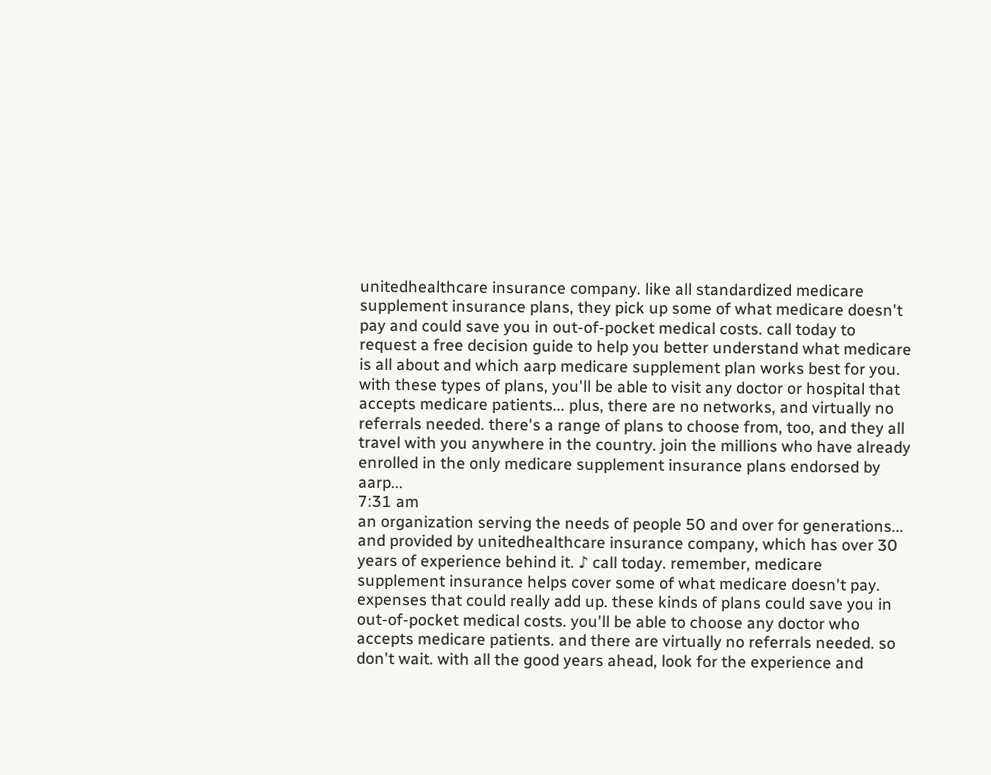unitedhealthcare insurance company. like all standardized medicare supplement insurance plans, they pick up some of what medicare doesn't pay and could save you in out-of-pocket medical costs. call today to request a free decision guide to help you better understand what medicare is all about and which aarp medicare supplement plan works best for you. with these types of plans, you'll be able to visit any doctor or hospital that accepts medicare patients... plus, there are no networks, and virtually no referrals needed. there's a range of plans to choose from, too, and they all travel with you anywhere in the country. join the millions who have already enrolled in the only medicare supplement insurance plans endorsed by aarp...
7:31 am
an organization serving the needs of people 50 and over for generations... and provided by unitedhealthcare insurance company, which has over 30 years of experience behind it. ♪ call today. remember, medicare supplement insurance helps cover some of what medicare doesn't pay. expenses that could really add up. these kinds of plans could save you in out-of-pocket medical costs. you'll be able to choose any doctor who accepts medicare patients. and there are virtually no referrals needed. so don't wait. with all the good years ahead, look for the experience and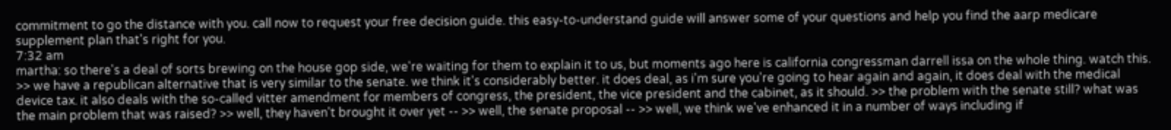commitment to go the distance with you. call now to request your free decision guide. this easy-to-understand guide will answer some of your questions and help you find the aarp medicare supplement plan that's right for you.
7:32 am
martha: so there's a deal of sorts brewing on the house gop side, we're waiting for them to explain it to us, but moments ago here is california congressman darrell issa on the whole thing. watch this. >> we have a republican alternative that is very similar to the senate. we think it's considerably better. it does deal, as i'm sure you're going to hear again and again, it does deal with the medical device tax. it also deals with the so-called vitter amendment for members of congress, the president, the vice president and the cabinet, as it should. >> the problem with the senate still? what was the main problem that was raised? >> well, they haven't brought it over yet -- >> well, the senate proposal -- >> well, we think we've enhanced it in a number of ways including if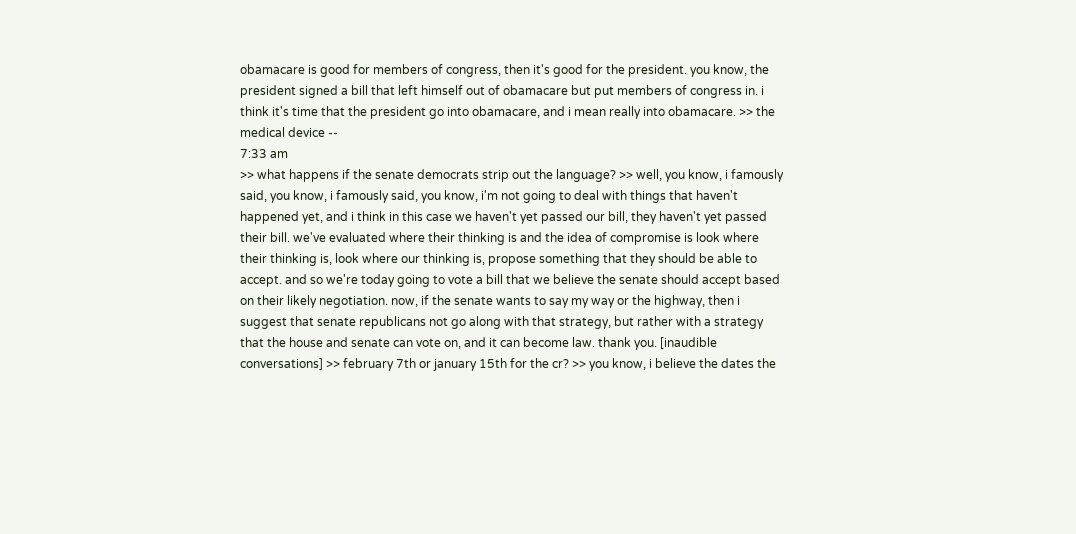obamacare is good for members of congress, then it's good for the president. you know, the president signed a bill that left himself out of obamacare but put members of congress in. i think it's time that the president go into obamacare, and i mean really into obamacare. >> the medical device --
7:33 am
>> what happens if the senate democrats strip out the language? >> well, you know, i famously said, you know, i famously said, you know, i'm not going to deal with things that haven't happened yet, and i think in this case we haven't yet passed our bill, they haven't yet passed their bill. we've evaluated where their thinking is and the idea of compromise is look where their thinking is, look where our thinking is, propose something that they should be able to accept. and so we're today going to vote a bill that we believe the senate should accept based on their likely negotiation. now, if the senate wants to say my way or the highway, then i suggest that senate republicans not go along with that strategy, but rather with a strategy that the house and senate can vote on, and it can become law. thank you. [inaudible conversations] >> february 7th or january 15th for the cr? >> you know, i believe the dates the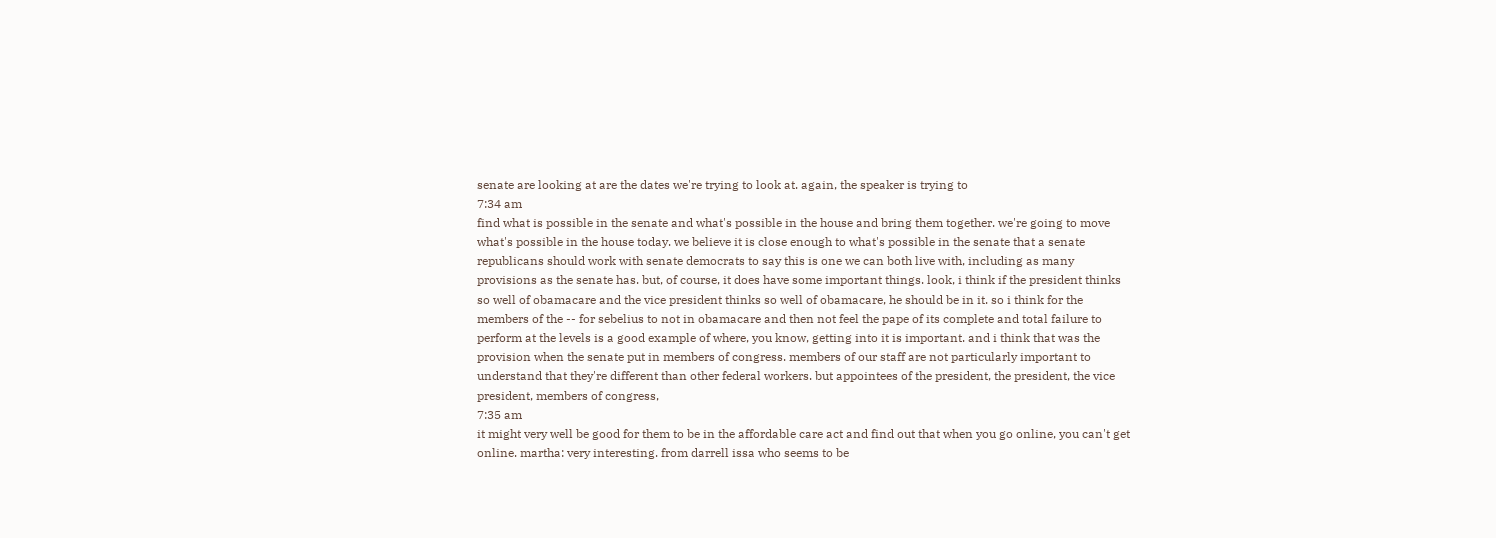senate are looking at are the dates we're trying to look at. again, the speaker is trying to
7:34 am
find what is possible in the senate and what's possible in the house and bring them together. we're going to move what's possible in the house today. we believe it is close enough to what's possible in the senate that a senate republicans should work with senate democrats to say this is one we can both live with, including as many provisions as the senate has. but, of course, it does have some important things. look, i think if the president thinks so well of obamacare and the vice president thinks so well of obamacare, he should be in it. so i think for the members of the -- for sebelius to not in obamacare and then not feel the pape of its complete and total failure to perform at the levels is a good example of where, you know, getting into it is important. and i think that was the provision when the senate put in members of congress. members of our staff are not particularly important to understand that they're different than other federal workers. but appointees of the president, the president, the vice president, members of congress,
7:35 am
it might very well be good for them to be in the affordable care act and find out that when you go online, you can't get online. martha: very interesting. from darrell issa who seems to be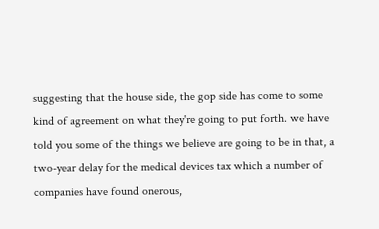suggesting that the house side, the gop side has come to some kind of agreement on what they're going to put forth. we have told you some of the things we believe are going to be in that, a two-year delay for the medical devices tax which a number of companies have found onerous,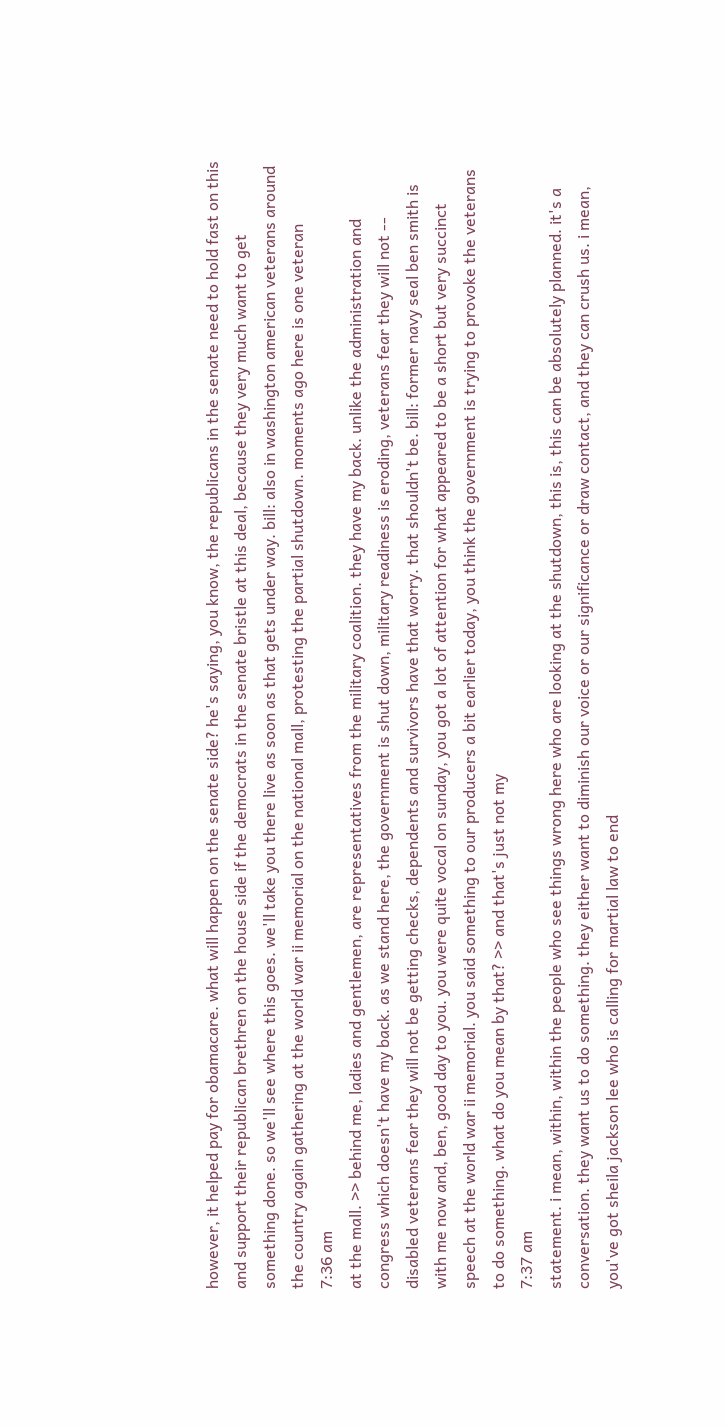however, it helped pay for obamacare. what will happen on the senate side? he's saying, you know, the republicans in the senate need to hold fast on this and support their republican brethren on the house side if the democrats in the senate bristle at this deal, because they very much want to get something done. so we'll see where this goes. we'll take you there live as soon as that gets under way. bill: also in washington american veterans around the country again gathering at the world war ii memorial on the national mall, protesting the partial shutdown. moments ago here is one veteran
7:36 am
at the mall. >> behind me, ladies and gentlemen, are representatives from the military coalition. they have my back. unlike the administration and congress which doesn't have my back. as we stand here, the government is shut down, military readiness is eroding, veterans fear they will not -- disabled veterans fear they will not be getting checks, dependents and survivors have that worry. that shouldn't be. bill: former navy seal ben smith is with me now and, ben, good day to you. you were quite vocal on sunday, you got a lot of attention for what appeared to be a short but very succinct speech at the world war ii memorial. you said something to our producers a bit earlier today, you think the government is trying to provoke the veterans to do something. what do you mean by that? >> and that's just not my
7:37 am
statement. i mean, within, within the people who see things wrong here who are looking at the shutdown, this is, this can be absolutely planned. it's a conversation. they want us to do something. they either want to diminish our voice or our significance or draw contact, and they can crush us. i mean, you've got sheila jackson lee who is calling for martial law to end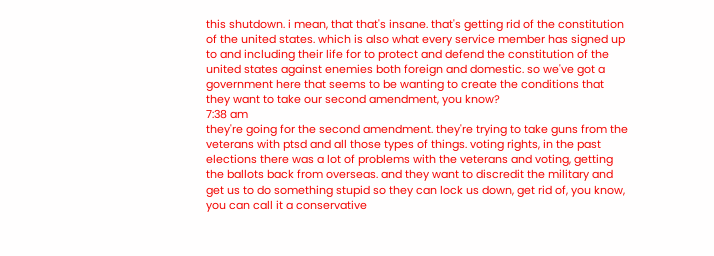this shutdown. i mean, that that's insane. that's getting rid of the constitution of the united states. which is also what every service member has signed up to and including their life for to protect and defend the constitution of the united states against enemies both foreign and domestic. so we've got a government here that seems to be wanting to create the conditions that they want to take our second amendment, you know?
7:38 am
they're going for the second amendment. they're trying to take guns from the veterans with ptsd and all those types of things. voting rights, in the past elections there was a lot of problems with the veterans and voting, getting the ballots back from overseas. and they want to discredit the military and get us to do something stupid so they can lock us down, get rid of, you know, you can call it a conservative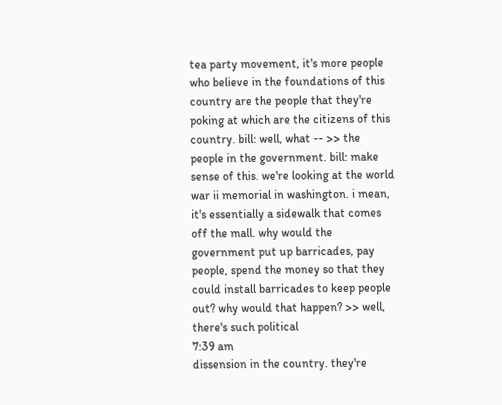tea party movement, it's more people who believe in the foundations of this country are the people that they're poking at which are the citizens of this country. bill: well, what -- >> the people in the government. bill: make sense of this. we're looking at the world war ii memorial in washington. i mean, it's essentially a sidewalk that comes off the mall. why would the government put up barricades, pay people, spend the money so that they could install barricades to keep people out? why would that happen? >> well, there's such political
7:39 am
dissension in the country. they're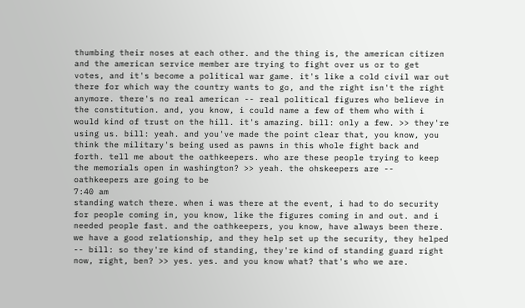thumbing their noses at each other. and the thing is, the american citizen and the american service member are trying to fight over us or to get votes, and it's become a political war game. it's like a cold civil war out there for which way the country wants to go, and the right isn't the right anymore. there's no real american -- real political figures who believe in the constitution. and, you know, i could name a few of them who with i would kind of trust on the hill. it's amazing. bill: only a few. >> they're using us. bill: yeah. and you've made the point clear that, you know, you think the military's being used as pawns in this whole fight back and forth. tell me about the oathkeepers. who are these people trying to keep the memorials open in washington? >> yeah. the ohskeepers are -- oathkeepers are going to be
7:40 am
standing watch there. when i was there at the event, i had to do security for people coming in, you know, like the figures coming in and out. and i needed people fast. and the oathkeepers, you know, have always been there. we have a good relationship, and they help set up the security, they helped -- bill: so they're kind of standing, they're kind of standing guard right now, right, ben? >> yes. yes. and you know what? that's who we are.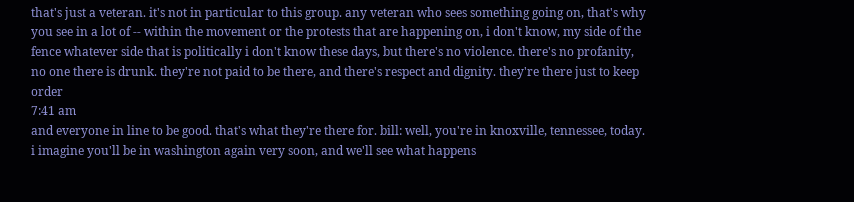that's just a veteran. it's not in particular to this group. any veteran who sees something going on, that's why you see in a lot of -- within the movement or the protests that are happening on, i don't know, my side of the fence whatever side that is politically i don't know these days, but there's no violence. there's no profanity, no one there is drunk. they're not paid to be there, and there's respect and dignity. they're there just to keep order
7:41 am
and everyone in line to be good. that's what they're there for. bill: well, you're in knoxville, tennessee, today. i imagine you'll be in washington again very soon, and we'll see what happens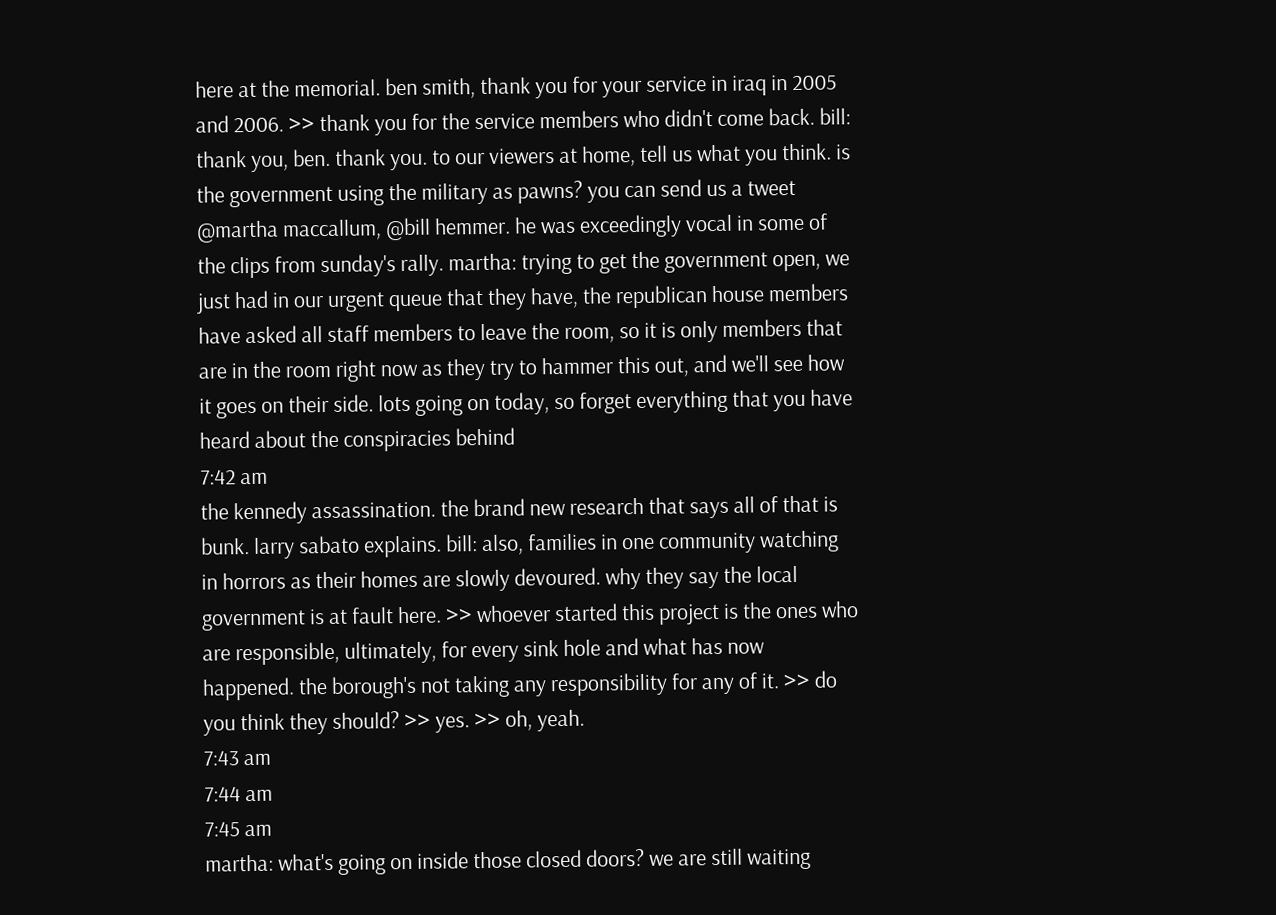here at the memorial. ben smith, thank you for your service in iraq in 2005 and 2006. >> thank you for the service members who didn't come back. bill: thank you, ben. thank you. to our viewers at home, tell us what you think. is the government using the military as pawns? you can send us a tweet @martha maccallum, @bill hemmer. he was exceedingly vocal in some of the clips from sunday's rally. martha: trying to get the government open, we just had in our urgent queue that they have, the republican house members have asked all staff members to leave the room, so it is only members that are in the room right now as they try to hammer this out, and we'll see how it goes on their side. lots going on today, so forget everything that you have heard about the conspiracies behind
7:42 am
the kennedy assassination. the brand new research that says all of that is bunk. larry sabato explains. bill: also, families in one community watching in horrors as their homes are slowly devoured. why they say the local government is at fault here. >> whoever started this project is the ones who are responsible, ultimately, for every sink hole and what has now happened. the borough's not taking any responsibility for any of it. >> do you think they should? >> yes. >> oh, yeah.
7:43 am
7:44 am
7:45 am
martha: what's going on inside those closed doors? we are still waiting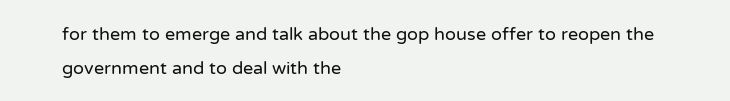for them to emerge and talk about the gop house offer to reopen the government and to deal with the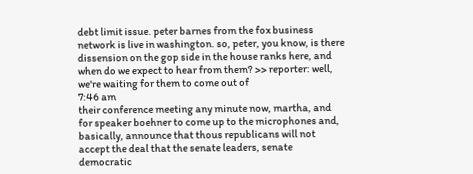debt limit issue. peter barnes from the fox business network is live in washington. so, peter, you know, is there dissension on the gop side in the house ranks here, and when do we expect to hear from them? >> reporter: well, we're waiting for them to come out of
7:46 am
their conference meeting any minute now, martha, and for speaker boehner to come up to the microphones and, basically, announce that thous republicans will not accept the deal that the senate leaders, senate democratic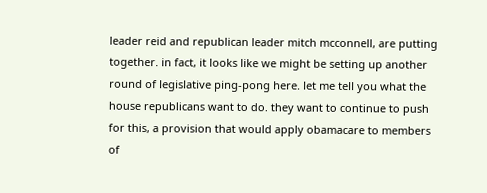leader reid and republican leader mitch mcconnell, are putting together. in fact, it looks like we might be setting up another round of legislative ping-pong here. let me tell you what the house republicans want to do. they want to continue to push for this, a provision that would apply obamacare to members of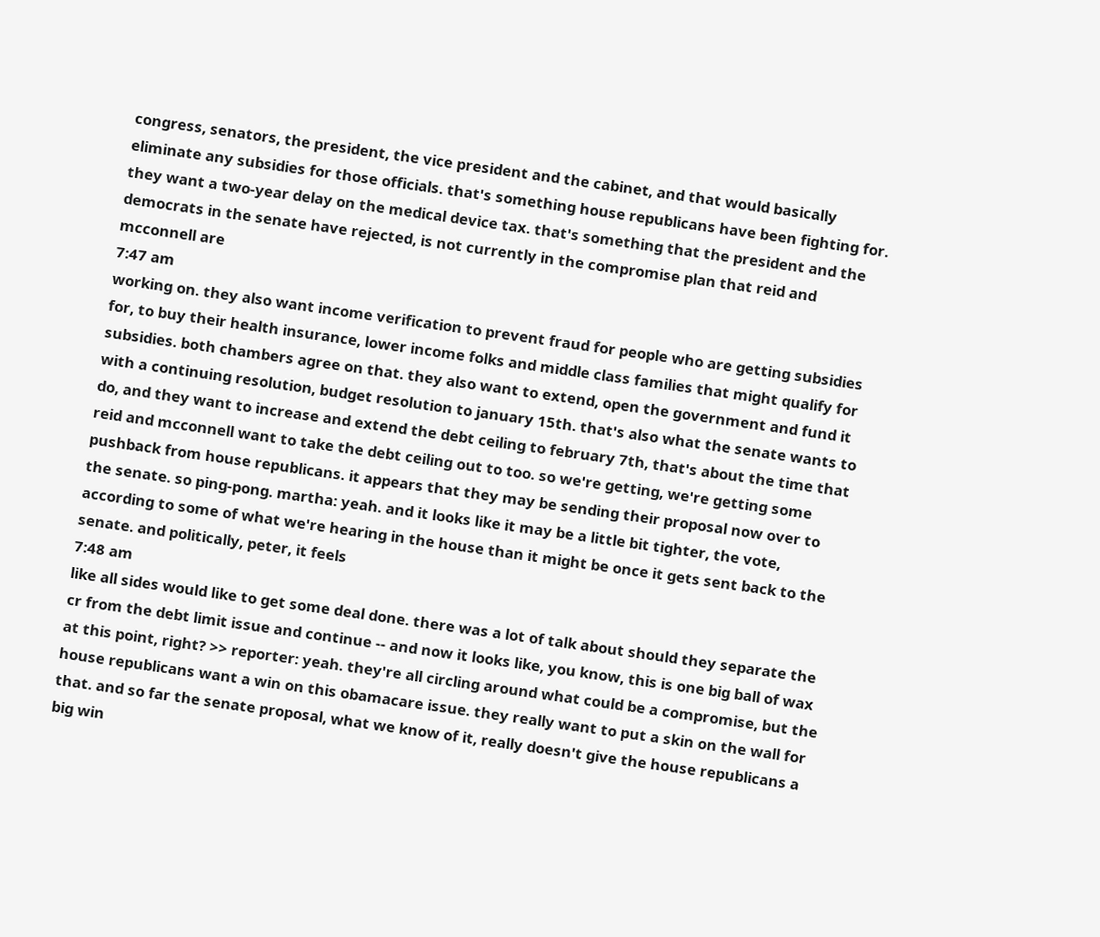congress, senators, the president, the vice president and the cabinet, and that would basically eliminate any subsidies for those officials. that's something house republicans have been fighting for. they want a two-year delay on the medical device tax. that's something that the president and the democrats in the senate have rejected, is not currently in the compromise plan that reid and mcconnell are
7:47 am
working on. they also want income verification to prevent fraud for people who are getting subsidies for, to buy their health insurance, lower income folks and middle class families that might qualify for subsidies. both chambers agree on that. they also want to extend, open the government and fund it with a continuing resolution, budget resolution to january 15th. that's also what the senate wants to do, and they want to increase and extend the debt ceiling to february 7th, that's about the time that reid and mcconnell want to take the debt ceiling out to too. so we're getting, we're getting some pushback from house republicans. it appears that they may be sending their proposal now over to the senate. so ping-pong. martha: yeah. and it looks like it may be a little bit tighter, the vote, according to some of what we're hearing in the house than it might be once it gets sent back to the senate. and politically, peter, it feels
7:48 am
like all sides would like to get some deal done. there was a lot of talk about should they separate the cr from the debt limit issue and continue -- and now it looks like, you know, this is one big ball of wax at this point, right? >> reporter: yeah. they're all circling around what could be a compromise, but the house republicans want a win on this obamacare issue. they really want to put a skin on the wall for that. and so far the senate proposal, what we know of it, really doesn't give the house republicans a big win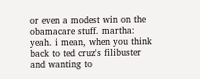or even a modest win on the obamacare stuff. martha: yeah. i mean, when you think back to ted cruz's filibuster and wanting to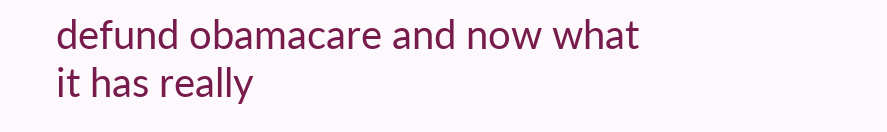defund obamacare and now what it has really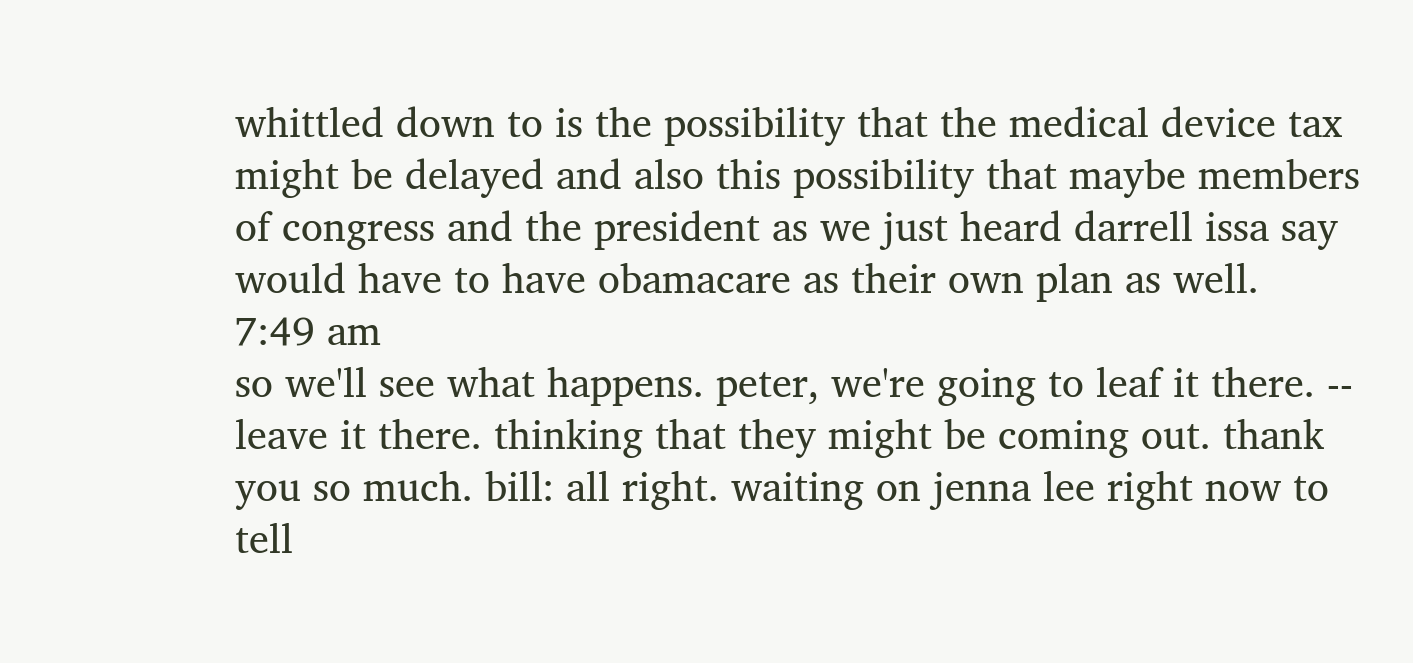whittled down to is the possibility that the medical device tax might be delayed and also this possibility that maybe members of congress and the president as we just heard darrell issa say would have to have obamacare as their own plan as well.
7:49 am
so we'll see what happens. peter, we're going to leaf it there. -- leave it there. thinking that they might be coming out. thank you so much. bill: all right. waiting on jenna lee right now to tell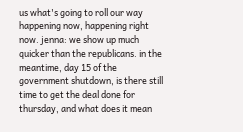us what's going to roll our way happening now, happening right now. jenna: we show up much quicker than the republicans. in the meantime, day 15 of the government shutdown, is there still time to get the deal done for thursday, and what does it mean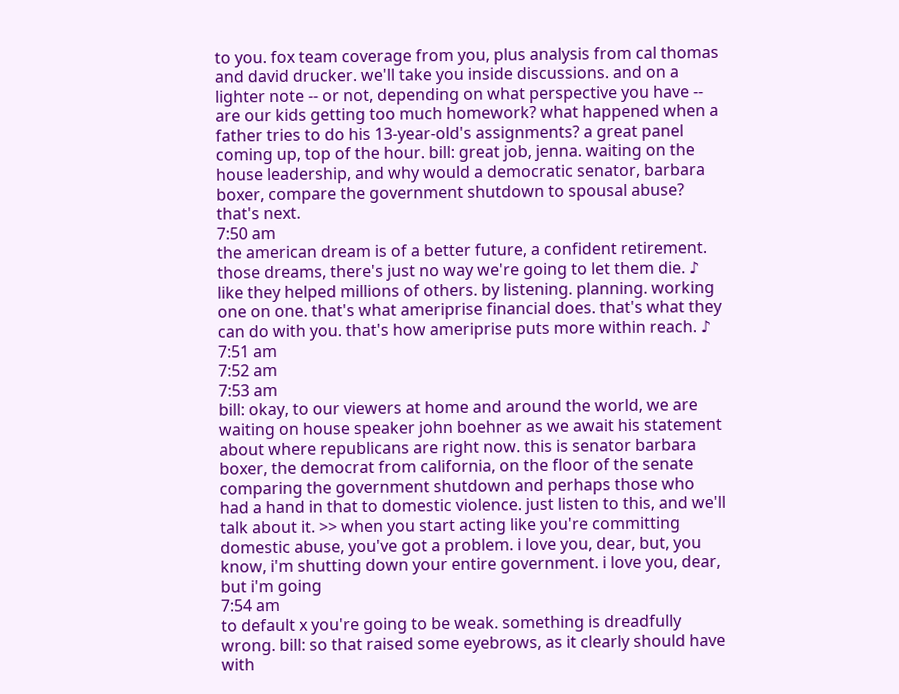to you. fox team coverage from you, plus analysis from cal thomas and david drucker. we'll take you inside discussions. and on a lighter note -- or not, depending on what perspective you have -- are our kids getting too much homework? what happened when a father tries to do his 13-year-old's assignments? a great panel coming up, top of the hour. bill: great job, jenna. waiting on the house leadership, and why would a democratic senator, barbara boxer, compare the government shutdown to spousal abuse? that's next.
7:50 am
the american dream is of a better future, a confident retirement. those dreams, there's just no way we're going to let them die. ♪ like they helped millions of others. by listening. planning. working one on one. that's what ameriprise financial does. that's what they can do with you. that's how ameriprise puts more within reach. ♪
7:51 am
7:52 am
7:53 am
bill: okay, to our viewers at home and around the world, we are waiting on house speaker john boehner as we await his statement about where republicans are right now. this is senator barbara boxer, the democrat from california, on the floor of the senate comparing the government shutdown and perhaps those who had a hand in that to domestic violence. just listen to this, and we'll talk about it. >> when you start acting like you're committing domestic abuse, you've got a problem. i love you, dear, but, you know, i'm shutting down your entire government. i love you, dear, but i'm going
7:54 am
to default x you're going to be weak. something is dreadfully wrong. bill: so that raised some eyebrows, as it clearly should have with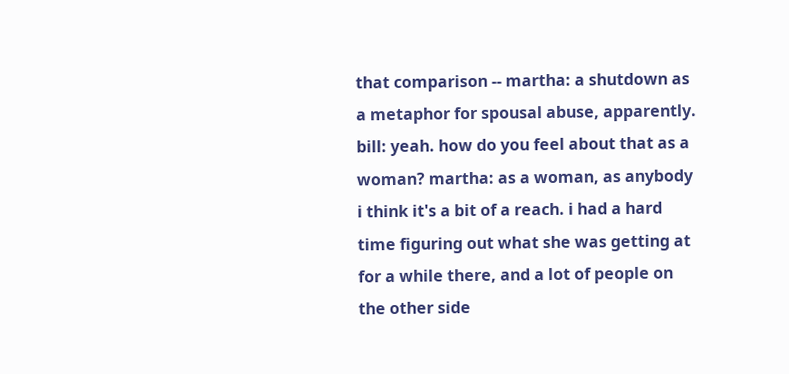that comparison -- martha: a shutdown as a metaphor for spousal abuse, apparently. bill: yeah. how do you feel about that as a woman? martha: as a woman, as anybody i think it's a bit of a reach. i had a hard time figuring out what she was getting at for a while there, and a lot of people on the other side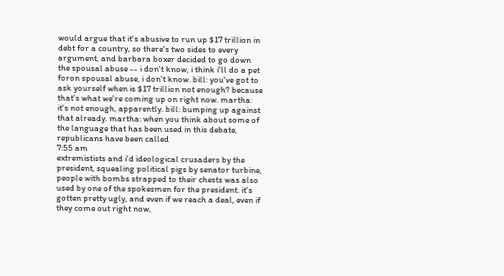would argue that it's abusive to run up $17 trillion in debt for a country, so there's two sides to every argument, and barbara boxer decided to go down the spousal abuse -- i don't know, i think i'll do a pet foron spousal abuse, i don't know. bill: you've got to ask yourself when is $17 trillion not enough? because that's what we're coming up on right now. martha: it's not enough, apparently. bill: bumping up against that already. martha: when you think about some of the language that has been used in this debate, republicans have been called
7:55 am
extremistists and i'd ideological crusaders by the president, squealing political pigs by senator turbine, people with bombs strapped to their chests was also used by one of the spokesmen for the president. it's gotten pretty ugly, and even if we reach a deal, even if they come out right now,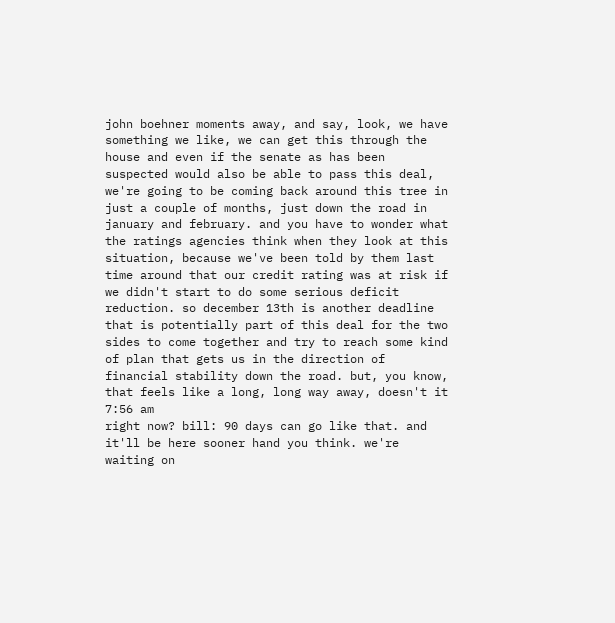john boehner moments away, and say, look, we have something we like, we can get this through the house and even if the senate as has been suspected would also be able to pass this deal, we're going to be coming back around this tree in just a couple of months, just down the road in january and february. and you have to wonder what the ratings agencies think when they look at this situation, because we've been told by them last time around that our credit rating was at risk if we didn't start to do some serious deficit reduction. so december 13th is another deadline that is potentially part of this deal for the two sides to come together and try to reach some kind of plan that gets us in the direction of financial stability down the road. but, you know, that feels like a long, long way away, doesn't it
7:56 am
right now? bill: 90 days can go like that. and it'll be here sooner hand you think. we're waiting on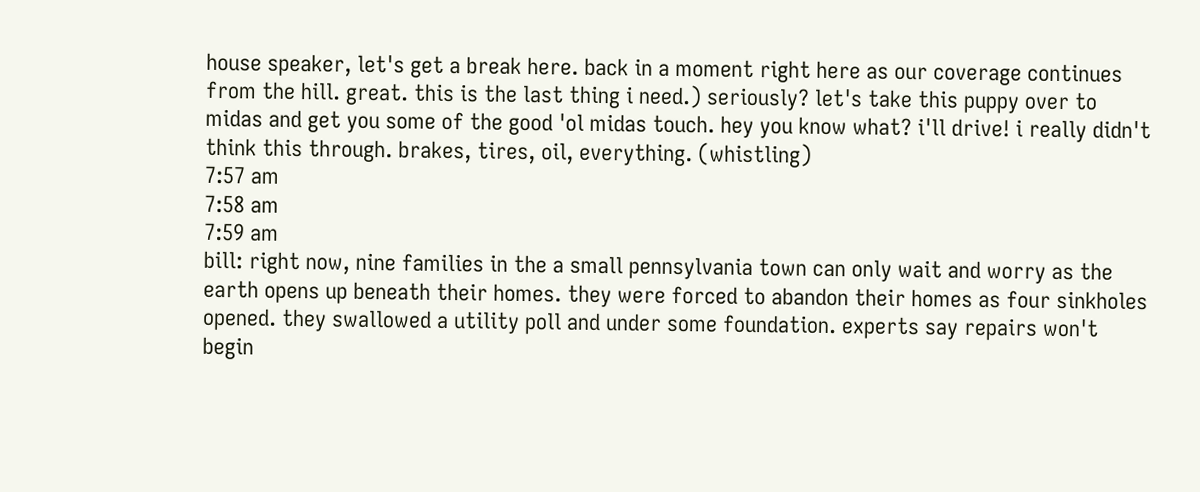house speaker, let's get a break here. back in a moment right here as our coverage continues from the hill. great. this is the last thing i need.) seriously? let's take this puppy over to midas and get you some of the good 'ol midas touch. hey you know what? i'll drive! i really didn't think this through. brakes, tires, oil, everything. (whistling)
7:57 am
7:58 am
7:59 am
bill: right now, nine families in the a small pennsylvania town can only wait and worry as the earth opens up beneath their homes. they were forced to abandon their homes as four sinkholes opened. they swallowed a utility poll and under some foundation. experts say repairs won't begin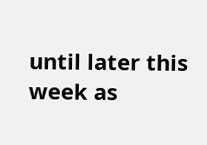until later this week as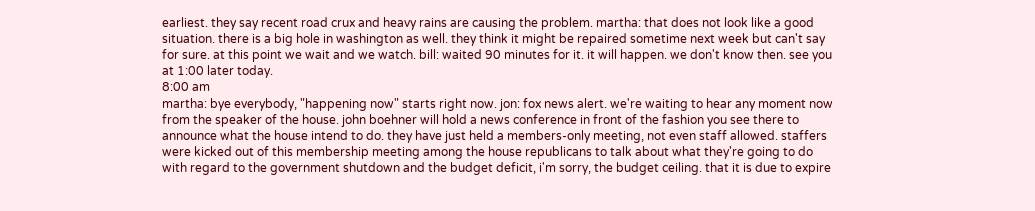earliest. they say recent road crux and heavy rains are causing the problem. martha: that does not look like a good situation. there is a big hole in washington as well. they think it might be repaired sometime next week but can't say for sure. at this point we wait and we watch. bill: waited 90 minutes for it. it will happen. we don't know then. see you at 1:00 later today.
8:00 am
martha: bye everybody, "happening now" starts right now. jon: fox news alert. we're waiting to hear any moment now from the speaker of the house. john boehner will hold a news conference in front of the fashion you see there to announce what the house intend to do. they have just held a members-only meeting, not even staff allowed. staffers were kicked out of this membership meeting among the house republicans to talk about what they're going to do with regard to the government shutdown and the budget deficit, i'm sorry, the budget ceiling. that it is due to expire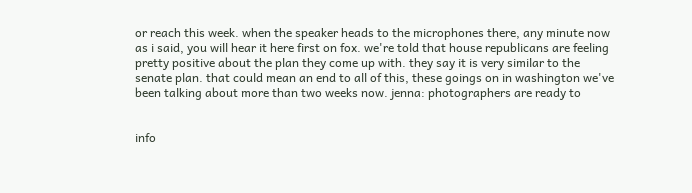or reach this week. when the speaker heads to the microphones there, any minute now as i said, you will hear it here first on fox. we're told that house republicans are feeling pretty positive about the plan they come up with. they say it is very similar to the senate plan. that could mean an end to all of this, these goings on in washington we've been talking about more than two weeks now. jenna: photographers are ready to


info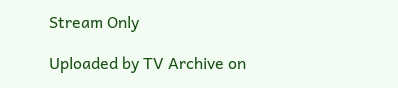Stream Only

Uploaded by TV Archive on